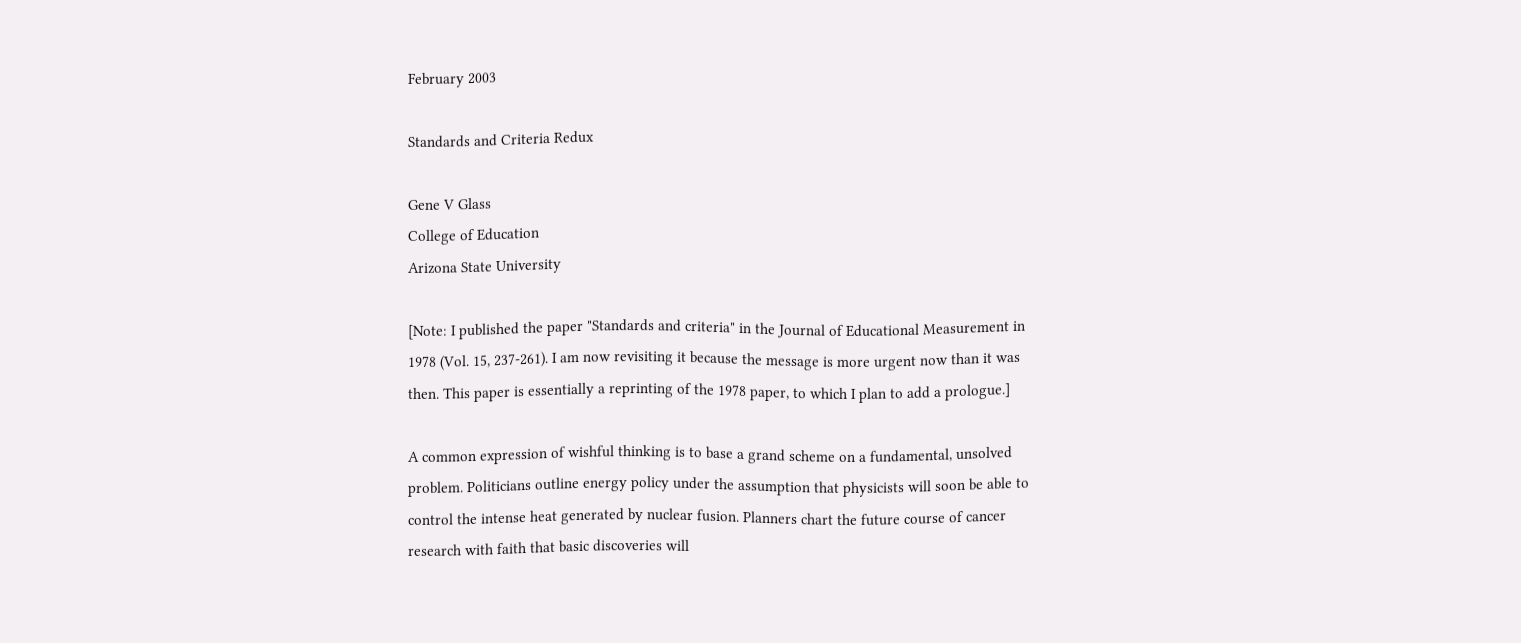February 2003

Standards and Criteria Redux

Gene V Glass
College of Education
Arizona State University

[Note: I published the paper "Standards and criteria" in the Journal of Educational Measurement in 1978 (Vol. 15, 237-261). I am now revisiting it because the message is more urgent now than it was then. This paper is essentially a reprinting of the 1978 paper, to which I plan to add a prologue.]

A common expression of wishful thinking is to base a grand scheme on a fundamental, unsolved problem. Politicians outline energy policy under the assumption that physicists will soon be able to control the intense heat generated by nuclear fusion. Planners chart the future course of cancer research with faith that basic discoveries will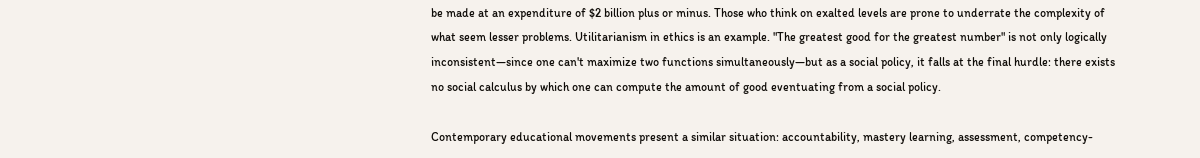be made at an expenditure of $2 billion plus or minus. Those who think on exalted levels are prone to underrate the complexity of what seem lesser problems. Utilitarianism in ethics is an example. "The greatest good for the greatest number" is not only logically inconsistent—since one can't maximize two functions simultaneously—but as a social policy, it falls at the final hurdle: there exists no social calculus by which one can compute the amount of good eventuating from a social policy.

Contemporary educational movements present a similar situation: accountability, mastery learning, assessment, competency-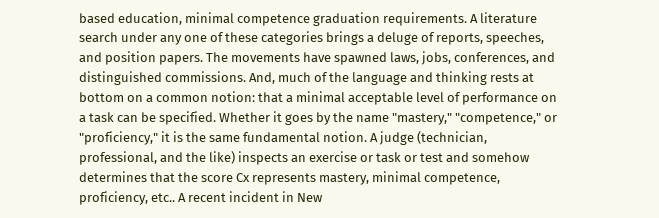based education, minimal competence graduation requirements. A literature search under any one of these categories brings a deluge of reports, speeches, and position papers. The movements have spawned laws, jobs, conferences, and distinguished commissions. And, much of the language and thinking rests at bottom on a common notion: that a minimal acceptable level of performance on a task can be specified. Whether it goes by the name "mastery," "competence," or "proficiency," it is the same fundamental notion. A judge (technician, professional, and the like) inspects an exercise or task or test and somehow determines that the score Cx represents mastery, minimal competence, proficiency, etc.. A recent incident in New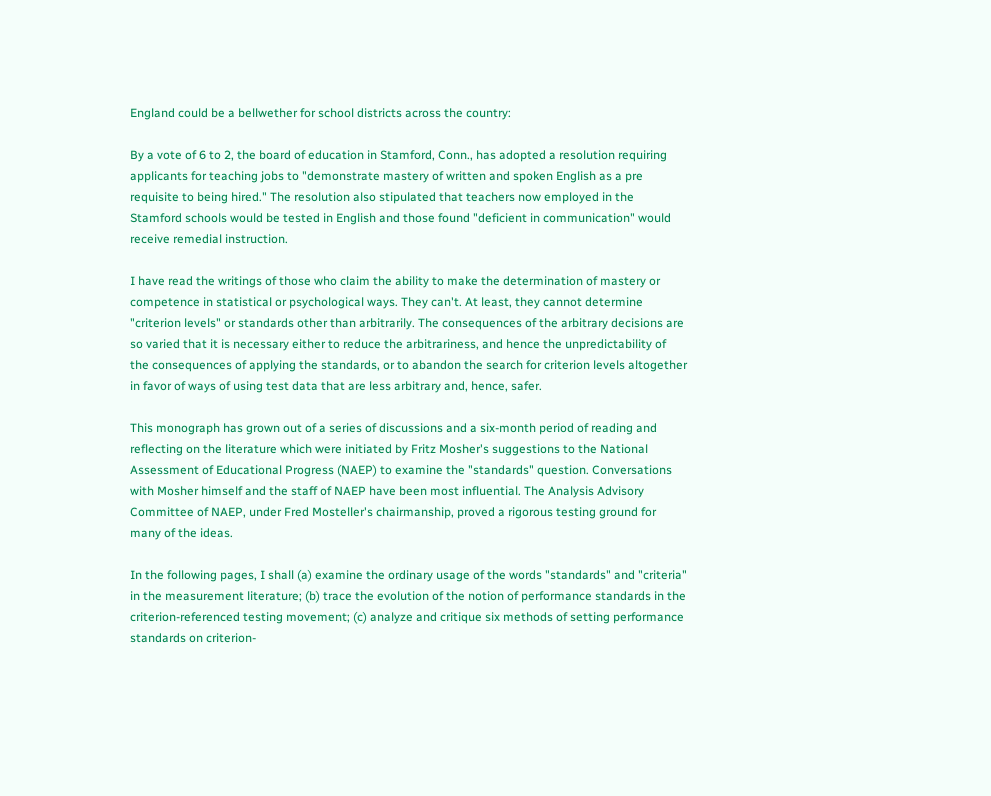England could be a bellwether for school districts across the country:

By a vote of 6 to 2, the board of education in Stamford, Conn., has adopted a resolution requiring applicants for teaching jobs to "demonstrate mastery of written and spoken English as a pre requisite to being hired." The resolution also stipulated that teachers now employed in the Stamford schools would be tested in English and those found "deficient in communication" would receive remedial instruction.

I have read the writings of those who claim the ability to make the determination of mastery or competence in statistical or psychological ways. They can't. At least, they cannot determine "criterion levels" or standards other than arbitrarily. The consequences of the arbitrary decisions are so varied that it is necessary either to reduce the arbitrariness, and hence the unpredictability of the consequences of applying the standards, or to abandon the search for criterion levels altogether in favor of ways of using test data that are less arbitrary and, hence, safer.

This monograph has grown out of a series of discussions and a six-month period of reading and reflecting on the literature which were initiated by Fritz Mosher's suggestions to the National Assessment of Educational Progress (NAEP) to examine the "standards" question. Conversations with Mosher himself and the staff of NAEP have been most influential. The Analysis Advisory Committee of NAEP, under Fred Mosteller's chairmanship, proved a rigorous testing ground for many of the ideas.

In the following pages, I shall (a) examine the ordinary usage of the words "standards" and "criteria" in the measurement literature; (b) trace the evolution of the notion of performance standards in the criterion-referenced testing movement; (c) analyze and critique six methods of setting performance standards on criterion-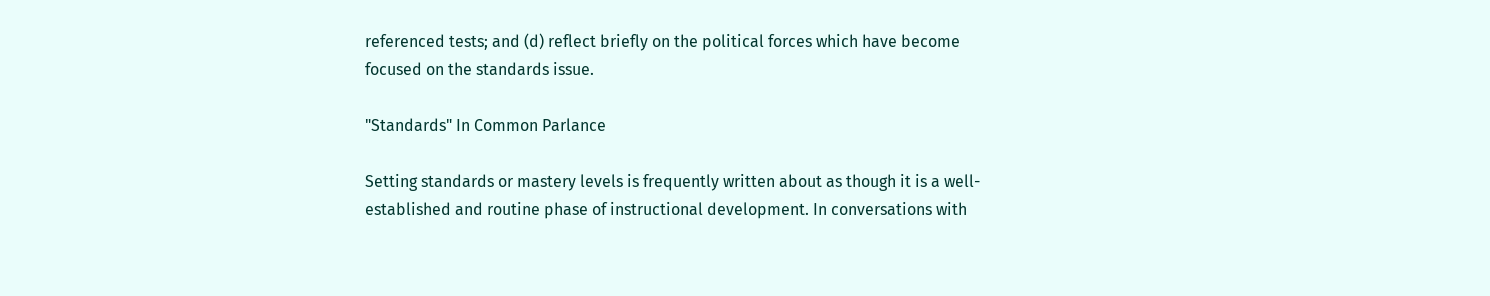referenced tests; and (d) reflect briefly on the political forces which have become focused on the standards issue.

"Standards" In Common Parlance

Setting standards or mastery levels is frequently written about as though it is a well-established and routine phase of instructional development. In conversations with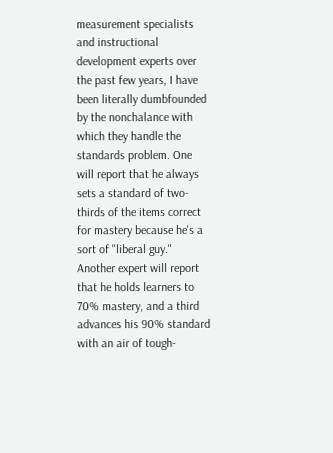measurement specialists and instructional development experts over the past few years, I have been literally dumbfounded by the nonchalance with which they handle the standards problem. One will report that he always sets a standard of two-thirds of the items correct for mastery because he's a sort of "liberal guy." Another expert will report that he holds learners to 70% mastery, and a third advances his 90% standard with an air of tough-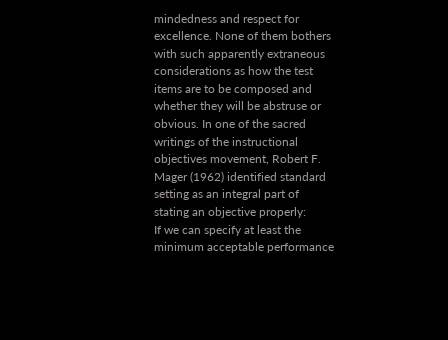mindedness and respect for excellence. None of them bothers with such apparently extraneous considerations as how the test items are to be composed and whether they will be abstruse or obvious. In one of the sacred writings of the instructional objectives movement, Robert F. Mager (1962) identified standard setting as an integral part of stating an objective properly:
If we can specify at least the minimum acceptable performance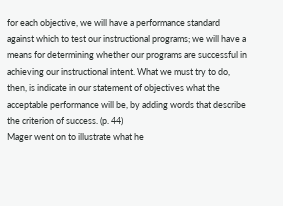for each objective, we will have a performance standard against which to test our instructional programs; we will have a means for determining whether our programs are successful in achieving our instructional intent. What we must try to do, then, is indicate in our statement of objectives what the acceptable performance will be, by adding words that describe the criterion of success. (p. 44)
Mager went on to illustrate what he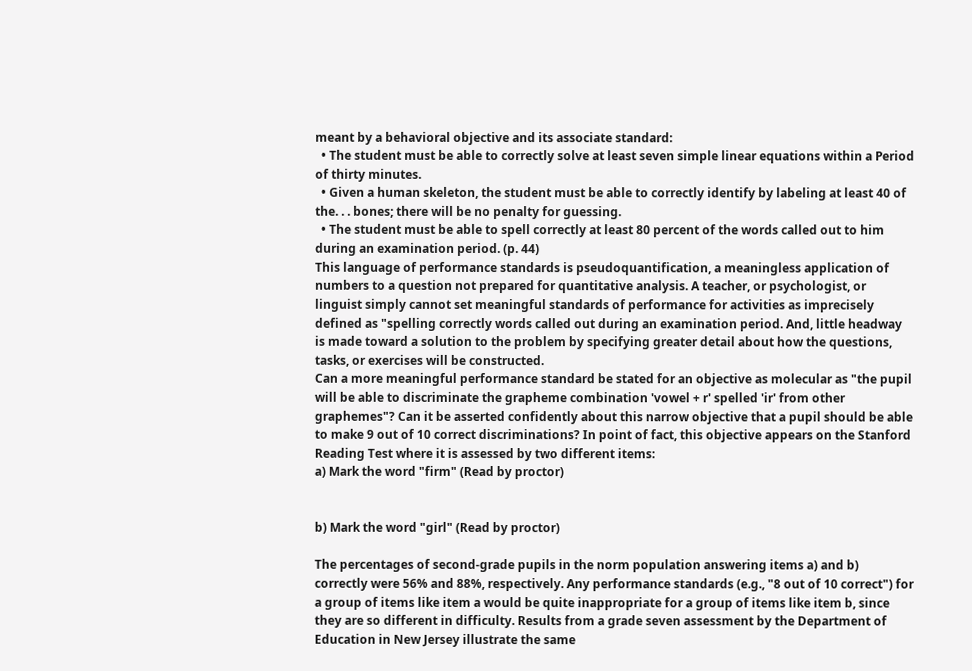meant by a behavioral objective and its associate standard:
  • The student must be able to correctly solve at least seven simple linear equations within a Period of thirty minutes.
  • Given a human skeleton, the student must be able to correctly identify by labeling at least 40 of the. . . bones; there will be no penalty for guessing.
  • The student must be able to spell correctly at least 80 percent of the words called out to him during an examination period. (p. 44)
This language of performance standards is pseudoquantification, a meaningless application of numbers to a question not prepared for quantitative analysis. A teacher, or psychologist, or linguist simply cannot set meaningful standards of performance for activities as imprecisely defined as "spelling correctly words called out during an examination period. And, little headway is made toward a solution to the problem by specifying greater detail about how the questions, tasks, or exercises will be constructed.
Can a more meaningful performance standard be stated for an objective as molecular as "the pupil will be able to discriminate the grapheme combination 'vowel + r' spelled 'ir' from other graphemes"? Can it be asserted confidently about this narrow objective that a pupil should be able to make 9 out of 10 correct discriminations? In point of fact, this objective appears on the Stanford Reading Test where it is assessed by two different items:
a) Mark the word "firm" (Read by proctor)


b) Mark the word "girl" (Read by proctor)

The percentages of second-grade pupils in the norm population answering items a) and b) correctly were 56% and 88%, respectively. Any performance standards (e.g., "8 out of 10 correct") for a group of items like item a would be quite inappropriate for a group of items like item b, since they are so different in difficulty. Results from a grade seven assessment by the Department of Education in New Jersey illustrate the same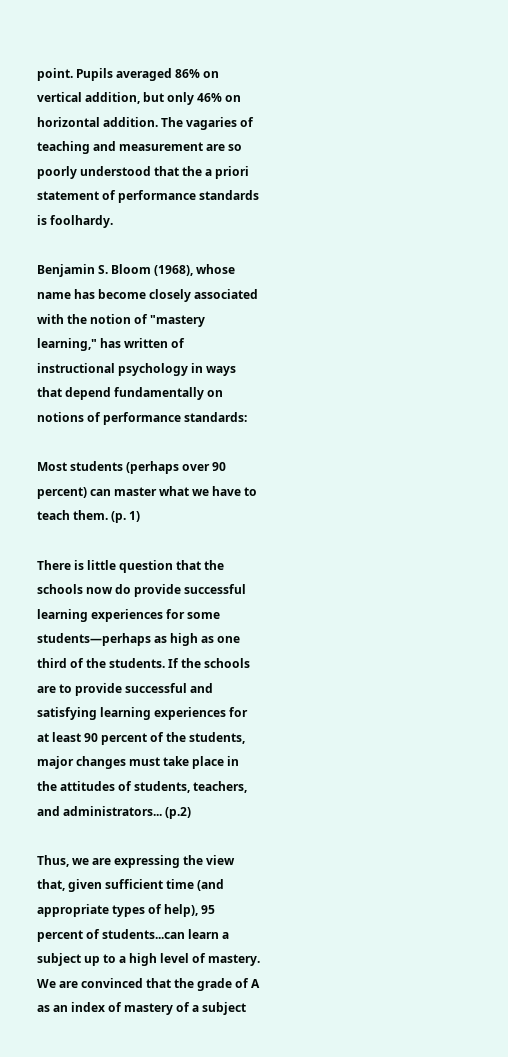point. Pupils averaged 86% on vertical addition, but only 46% on horizontal addition. The vagaries of teaching and measurement are so poorly understood that the a priori statement of performance standards is foolhardy.

Benjamin S. Bloom (1968), whose name has become closely associated with the notion of "mastery learning," has written of instructional psychology in ways that depend fundamentally on notions of performance standards:

Most students (perhaps over 90 percent) can master what we have to teach them. (p. 1)

There is little question that the schools now do provide successful learning experiences for some students—perhaps as high as one third of the students. If the schools are to provide successful and satisfying learning experiences for at least 90 percent of the students, major changes must take place in the attitudes of students, teachers, and administrators... (p.2)

Thus, we are expressing the view that, given sufficient time (and appropriate types of help), 95 percent of students...can learn a subject up to a high level of mastery. We are convinced that the grade of A as an index of mastery of a subject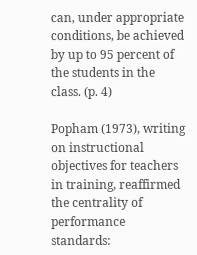can, under appropriate conditions, be achieved by up to 95 percent of the students in the class. (p. 4)

Popham (1973), writing on instructional objectives for teachers in training, reaffirmed the centrality of performance standards: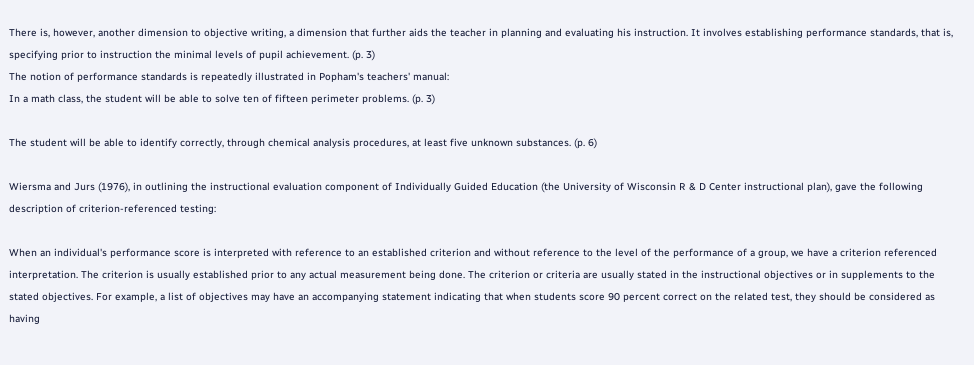There is, however, another dimension to objective writing, a dimension that further aids the teacher in planning and evaluating his instruction. It involves establishing performance standards, that is, specifying prior to instruction the minimal levels of pupil achievement. (p. 3)
The notion of performance standards is repeatedly illustrated in Popham's teachers' manual:
In a math class, the student will be able to solve ten of fifteen perimeter problems. (p. 3)

The student will be able to identify correctly, through chemical analysis procedures, at least five unknown substances. (p. 6)

Wiersma and Jurs (1976), in outlining the instructional evaluation component of Individually Guided Education (the University of Wisconsin R & D Center instructional plan), gave the following description of criterion-referenced testing:

When an individual's performance score is interpreted with reference to an established criterion and without reference to the level of the performance of a group, we have a criterion referenced interpretation. The criterion is usually established prior to any actual measurement being done. The criterion or criteria are usually stated in the instructional objectives or in supplements to the stated objectives. For example, a list of objectives may have an accompanying statement indicating that when students score 90 percent correct on the related test, they should be considered as having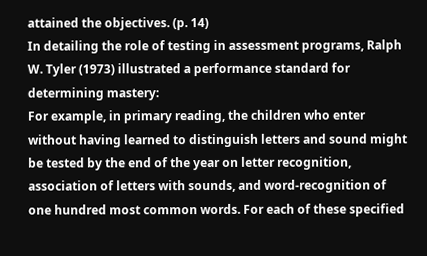attained the objectives. (p. 14)
In detailing the role of testing in assessment programs, Ralph W. Tyler (1973) illustrated a performance standard for determining mastery:
For example, in primary reading, the children who enter without having learned to distinguish letters and sound might be tested by the end of the year on letter recognition, association of letters with sounds, and word-recognition of one hundred most common words. For each of these specified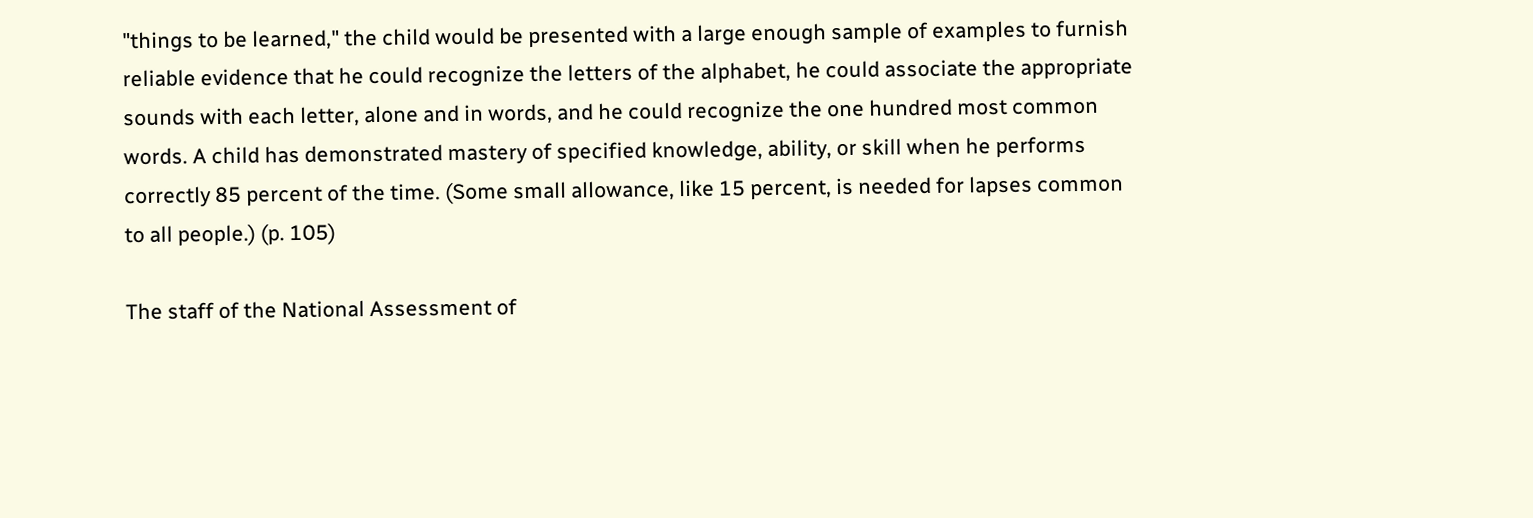"things to be learned," the child would be presented with a large enough sample of examples to furnish reliable evidence that he could recognize the letters of the alphabet, he could associate the appropriate sounds with each letter, alone and in words, and he could recognize the one hundred most common words. A child has demonstrated mastery of specified knowledge, ability, or skill when he performs correctly 85 percent of the time. (Some small allowance, like 15 percent, is needed for lapses common to all people.) (p. 105)

The staff of the National Assessment of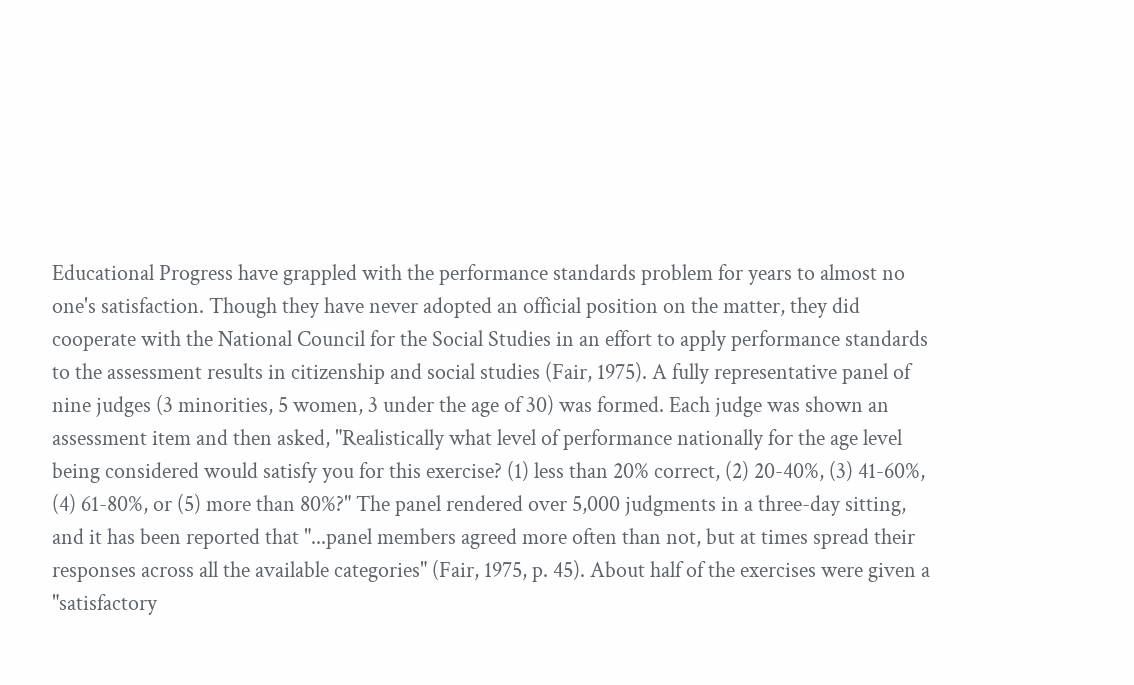Educational Progress have grappled with the performance standards problem for years to almost no one's satisfaction. Though they have never adopted an official position on the matter, they did cooperate with the National Council for the Social Studies in an effort to apply performance standards to the assessment results in citizenship and social studies (Fair, 1975). A fully representative panel of nine judges (3 minorities, 5 women, 3 under the age of 30) was formed. Each judge was shown an assessment item and then asked, "Realistically what level of performance nationally for the age level being considered would satisfy you for this exercise? (1) less than 20% correct, (2) 20-40%, (3) 41-60%, (4) 61-80%, or (5) more than 80%?" The panel rendered over 5,000 judgments in a three-day sitting, and it has been reported that "...panel members agreed more often than not, but at times spread their responses across all the available categories" (Fair, 1975, p. 45). About half of the exercises were given a "satisfactory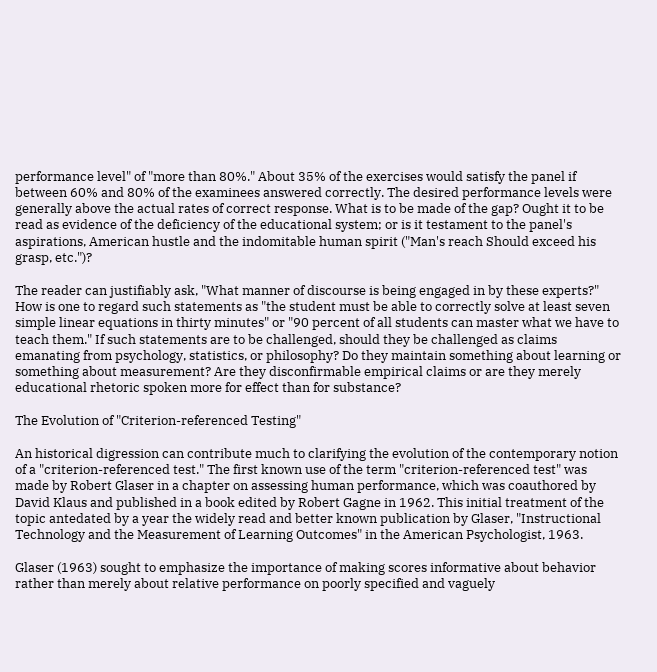performance level" of "more than 80%." About 35% of the exercises would satisfy the panel if between 60% and 80% of the examinees answered correctly. The desired performance levels were generally above the actual rates of correct response. What is to be made of the gap? Ought it to be read as evidence of the deficiency of the educational system; or is it testament to the panel's aspirations, American hustle and the indomitable human spirit ("Man's reach Should exceed his grasp, etc.")?

The reader can justifiably ask, "What manner of discourse is being engaged in by these experts?" How is one to regard such statements as "the student must be able to correctly solve at least seven simple linear equations in thirty minutes" or "90 percent of all students can master what we have to teach them." If such statements are to be challenged, should they be challenged as claims emanating from psychology, statistics, or philosophy? Do they maintain something about learning or something about measurement? Are they disconfirmable empirical claims or are they merely educational rhetoric spoken more for effect than for substance?

The Evolution of "Criterion-referenced Testing"

An historical digression can contribute much to clarifying the evolution of the contemporary notion of a "criterion-referenced test." The first known use of the term "criterion-referenced test" was made by Robert Glaser in a chapter on assessing human performance, which was coauthored by David Klaus and published in a book edited by Robert Gagne in 1962. This initial treatment of the topic antedated by a year the widely read and better known publication by Glaser, "Instructional Technology and the Measurement of Learning Outcomes" in the American Psychologist, 1963.

Glaser (1963) sought to emphasize the importance of making scores informative about behavior rather than merely about relative performance on poorly specified and vaguely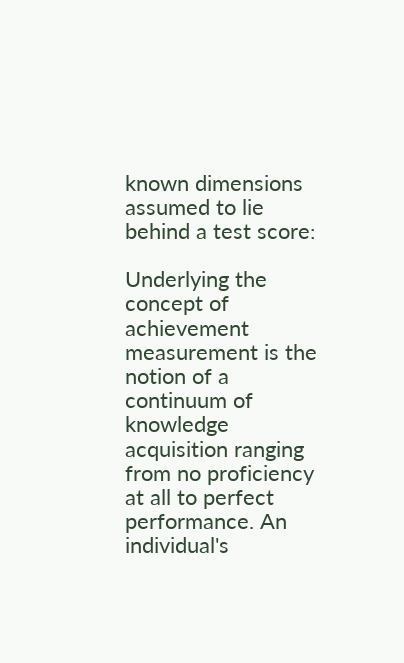known dimensions assumed to lie behind a test score:

Underlying the concept of achievement measurement is the notion of a continuum of knowledge acquisition ranging from no proficiency at all to perfect performance. An individual's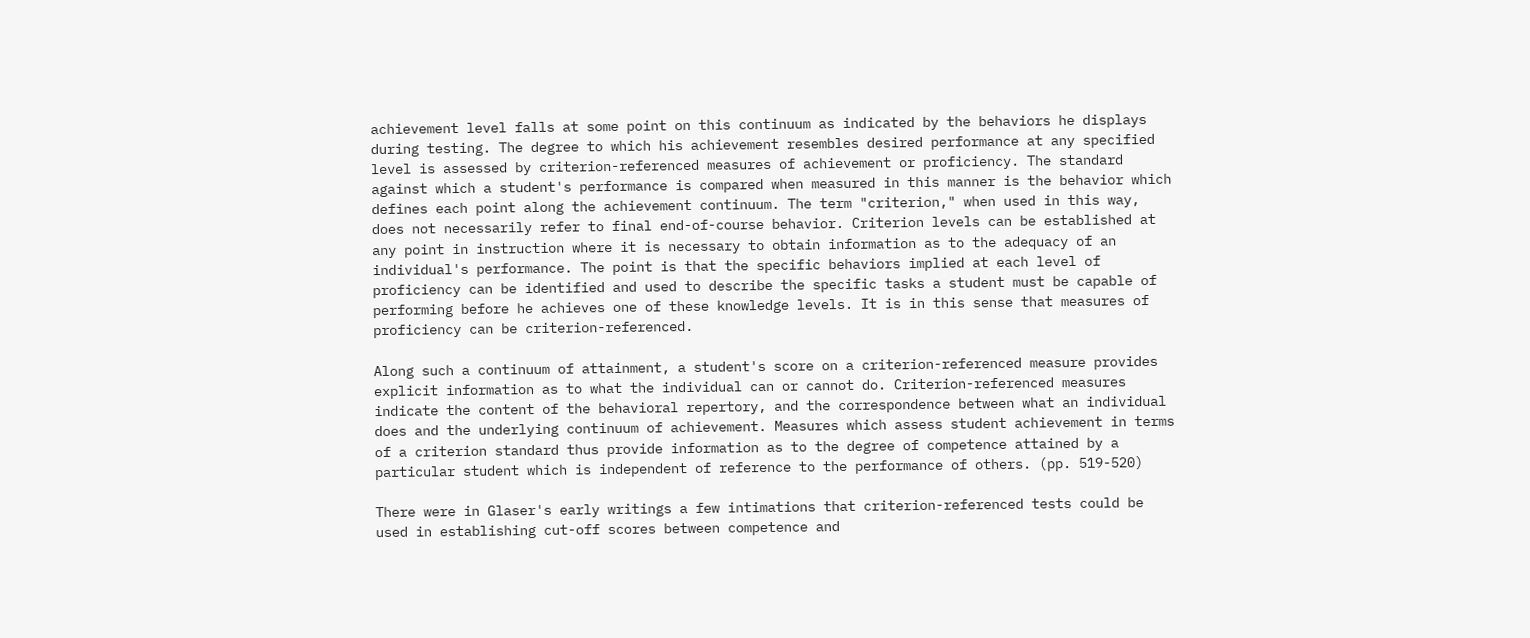achievement level falls at some point on this continuum as indicated by the behaviors he displays during testing. The degree to which his achievement resembles desired performance at any specified level is assessed by criterion-referenced measures of achievement or proficiency. The standard against which a student's performance is compared when measured in this manner is the behavior which defines each point along the achievement continuum. The term "criterion," when used in this way, does not necessarily refer to final end-of-course behavior. Criterion levels can be established at any point in instruction where it is necessary to obtain information as to the adequacy of an individual's performance. The point is that the specific behaviors implied at each level of proficiency can be identified and used to describe the specific tasks a student must be capable of performing before he achieves one of these knowledge levels. It is in this sense that measures of proficiency can be criterion-referenced.

Along such a continuum of attainment, a student's score on a criterion-referenced measure provides explicit information as to what the individual can or cannot do. Criterion-referenced measures indicate the content of the behavioral repertory, and the correspondence between what an individual does and the underlying continuum of achievement. Measures which assess student achievement in terms of a criterion standard thus provide information as to the degree of competence attained by a particular student which is independent of reference to the performance of others. (pp. 519-520)

There were in Glaser's early writings a few intimations that criterion-referenced tests could be used in establishing cut-off scores between competence and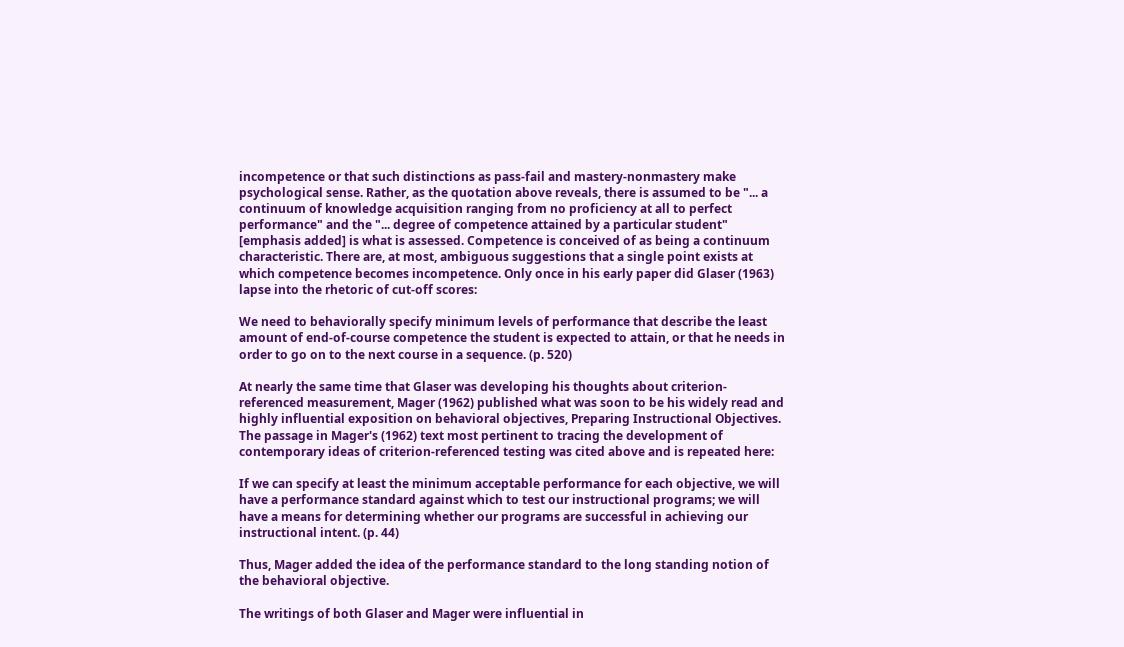incompetence or that such distinctions as pass-fail and mastery-nonmastery make psychological sense. Rather, as the quotation above reveals, there is assumed to be "... a continuum of knowledge acquisition ranging from no proficiency at all to perfect performance" and the "... degree of competence attained by a particular student" [emphasis added] is what is assessed. Competence is conceived of as being a continuum characteristic. There are, at most, ambiguous suggestions that a single point exists at which competence becomes incompetence. Only once in his early paper did Glaser (1963) lapse into the rhetoric of cut-off scores:

We need to behaviorally specify minimum levels of performance that describe the least amount of end-of-course competence the student is expected to attain, or that he needs in order to go on to the next course in a sequence. (p. 520)

At nearly the same time that Glaser was developing his thoughts about criterion-referenced measurement, Mager (1962) published what was soon to be his widely read and highly influential exposition on behavioral objectives, Preparing Instructional Objectives. The passage in Mager's (1962) text most pertinent to tracing the development of contemporary ideas of criterion-referenced testing was cited above and is repeated here:

If we can specify at least the minimum acceptable performance for each objective, we will have a performance standard against which to test our instructional programs; we will have a means for determining whether our programs are successful in achieving our instructional intent. (p. 44)

Thus, Mager added the idea of the performance standard to the long standing notion of the behavioral objective.

The writings of both Glaser and Mager were influential in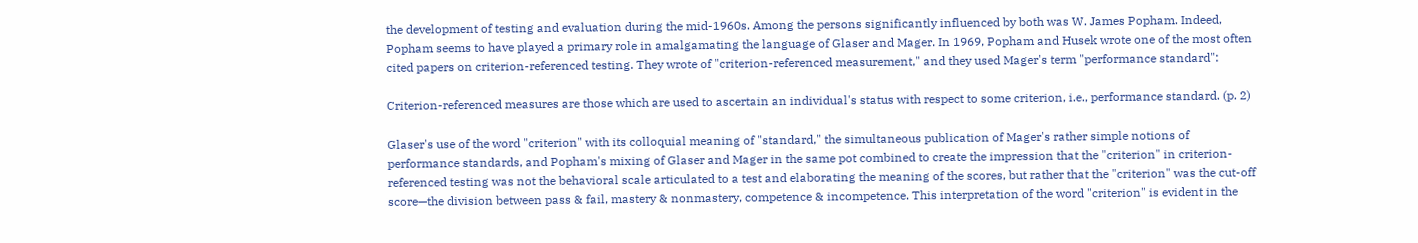the development of testing and evaluation during the mid-1960s. Among the persons significantly influenced by both was W. James Popham. Indeed, Popham seems to have played a primary role in amalgamating the language of Glaser and Mager. In 1969, Popham and Husek wrote one of the most often cited papers on criterion-referenced testing. They wrote of "criterion-referenced measurement," and they used Mager's term "performance standard":

Criterion-referenced measures are those which are used to ascertain an individual's status with respect to some criterion, i.e., performance standard. (p. 2)

Glaser's use of the word "criterion" with its colloquial meaning of "standard," the simultaneous publication of Mager's rather simple notions of performance standards, and Popham's mixing of Glaser and Mager in the same pot combined to create the impression that the "criterion" in criterion-referenced testing was not the behavioral scale articulated to a test and elaborating the meaning of the scores, but rather that the "criterion" was the cut-off score—the division between pass & fail, mastery & nonmastery, competence & incompetence. This interpretation of the word "criterion" is evident in the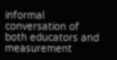informal conversation of both educators and measurement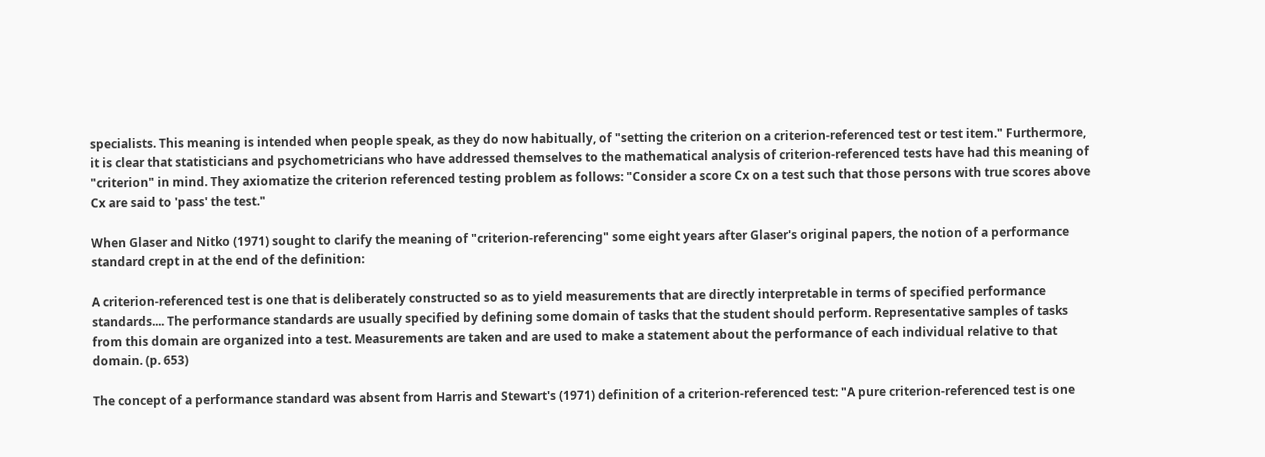specialists. This meaning is intended when people speak, as they do now habitually, of "setting the criterion on a criterion-referenced test or test item." Furthermore, it is clear that statisticians and psychometricians who have addressed themselves to the mathematical analysis of criterion-referenced tests have had this meaning of "criterion" in mind. They axiomatize the criterion referenced testing problem as follows: "Consider a score Cx on a test such that those persons with true scores above Cx are said to 'pass' the test."

When Glaser and Nitko (1971) sought to clarify the meaning of "criterion-referencing" some eight years after Glaser's original papers, the notion of a performance standard crept in at the end of the definition:

A criterion-referenced test is one that is deliberately constructed so as to yield measurements that are directly interpretable in terms of specified performance standards.... The performance standards are usually specified by defining some domain of tasks that the student should perform. Representative samples of tasks from this domain are organized into a test. Measurements are taken and are used to make a statement about the performance of each individual relative to that domain. (p. 653)

The concept of a performance standard was absent from Harris and Stewart's (1971) definition of a criterion-referenced test: "A pure criterion-referenced test is one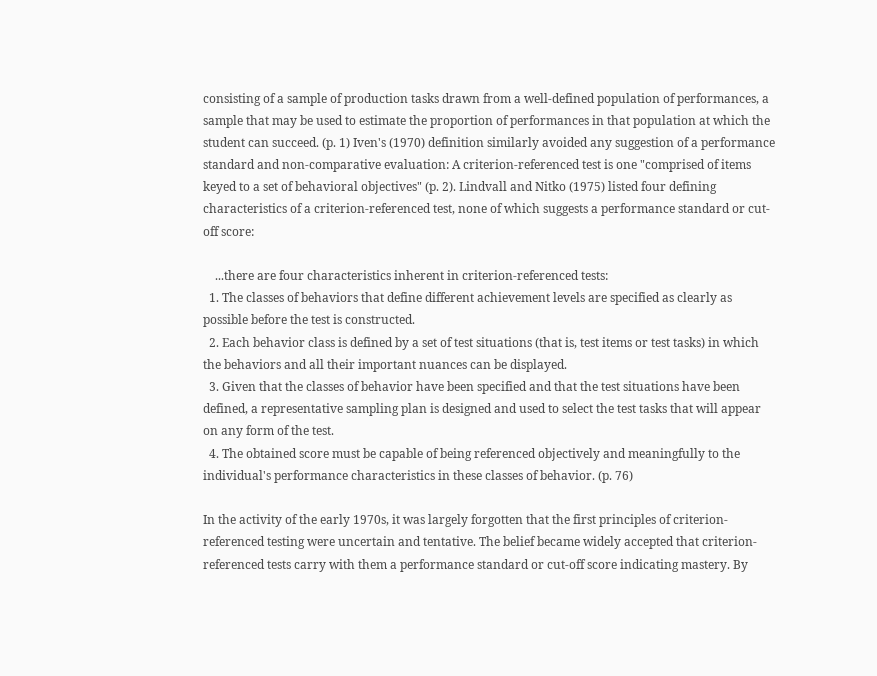consisting of a sample of production tasks drawn from a well-defined population of performances, a sample that may be used to estimate the proportion of performances in that population at which the student can succeed. (p. 1) Iven's (1970) definition similarly avoided any suggestion of a performance standard and non-comparative evaluation: A criterion-referenced test is one "comprised of items keyed to a set of behavioral objectives" (p. 2). Lindvall and Nitko (1975) listed four defining characteristics of a criterion-referenced test, none of which suggests a performance standard or cut-off score:

    ...there are four characteristics inherent in criterion-referenced tests:
  1. The classes of behaviors that define different achievement levels are specified as clearly as possible before the test is constructed.
  2. Each behavior class is defined by a set of test situations (that is, test items or test tasks) in which the behaviors and all their important nuances can be displayed.
  3. Given that the classes of behavior have been specified and that the test situations have been defined, a representative sampling plan is designed and used to select the test tasks that will appear on any form of the test.
  4. The obtained score must be capable of being referenced objectively and meaningfully to the individual's performance characteristics in these classes of behavior. (p. 76)

In the activity of the early 1970s, it was largely forgotten that the first principles of criterion-referenced testing were uncertain and tentative. The belief became widely accepted that criterion-referenced tests carry with them a performance standard or cut-off score indicating mastery. By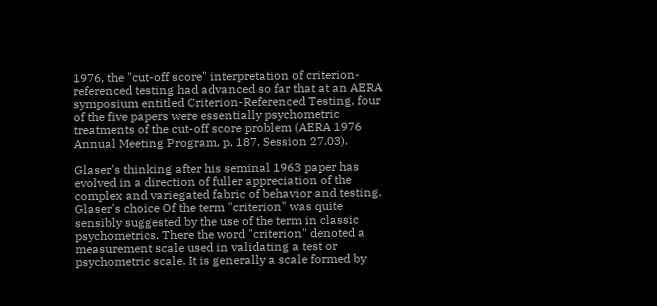1976, the "cut-off score" interpretation of criterion-referenced testing had advanced so far that at an AERA symposium entitled Criterion-Referenced Testing, four of the five papers were essentially psychometric treatments of the cut-off score problem (AERA 1976 Annual Meeting Program, p. 187, Session 27.03).

Glaser's thinking after his seminal 1963 paper has evolved in a direction of fuller appreciation of the complex and variegated fabric of behavior and testing. Glaser's choice Of the term "criterion" was quite sensibly suggested by the use of the term in classic psychometrics. There the word "criterion" denoted a measurement scale used in validating a test or psychometric scale. It is generally a scale formed by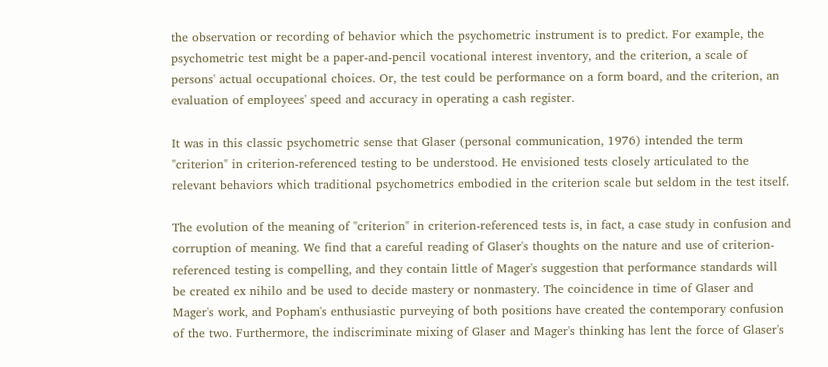the observation or recording of behavior which the psychometric instrument is to predict. For example, the psychometric test might be a paper-and-pencil vocational interest inventory, and the criterion, a scale of persons' actual occupational choices. Or, the test could be performance on a form board, and the criterion, an evaluation of employees' speed and accuracy in operating a cash register.

It was in this classic psychometric sense that Glaser (personal communication, 1976) intended the term "criterion" in criterion-referenced testing to be understood. He envisioned tests closely articulated to the relevant behaviors which traditional psychometrics embodied in the criterion scale but seldom in the test itself.

The evolution of the meaning of "criterion" in criterion-referenced tests is, in fact, a case study in confusion and corruption of meaning. We find that a careful reading of Glaser's thoughts on the nature and use of criterion-referenced testing is compelling, and they contain little of Mager's suggestion that performance standards will be created ex nihilo and be used to decide mastery or nonmastery. The coincidence in time of Glaser and Mager's work, and Popham's enthusiastic purveying of both positions have created the contemporary confusion of the two. Furthermore, the indiscriminate mixing of Glaser and Mager's thinking has lent the force of Glaser's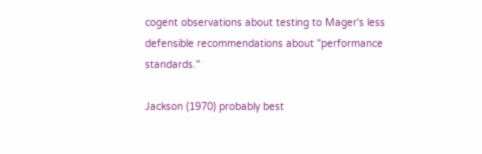cogent observations about testing to Mager's less defensible recommendations about "performance standards."

Jackson (1970) probably best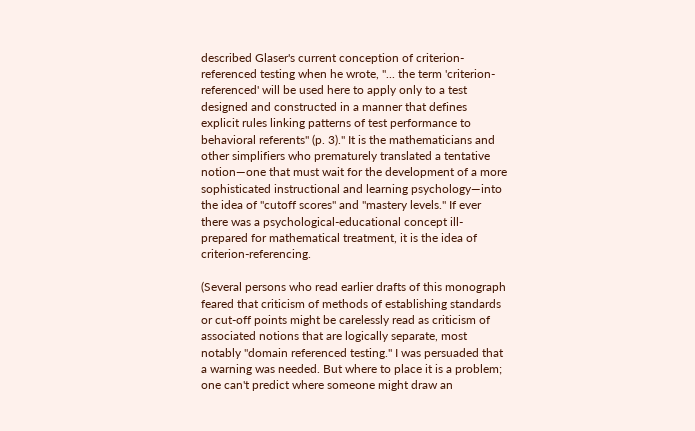described Glaser's current conception of criterion-referenced testing when he wrote, "... the term 'criterion-referenced' will be used here to apply only to a test designed and constructed in a manner that defines explicit rules linking patterns of test performance to behavioral referents" (p. 3)." It is the mathematicians and other simplifiers who prematurely translated a tentative notion—one that must wait for the development of a more sophisticated instructional and learning psychology—into the idea of "cutoff scores" and "mastery levels." If ever there was a psychological-educational concept ill-prepared for mathematical treatment, it is the idea of criterion-referencing.

(Several persons who read earlier drafts of this monograph feared that criticism of methods of establishing standards or cut-off points might be carelessly read as criticism of associated notions that are logically separate, most notably "domain referenced testing." I was persuaded that a warning was needed. But where to place it is a problem; one can't predict where someone might draw an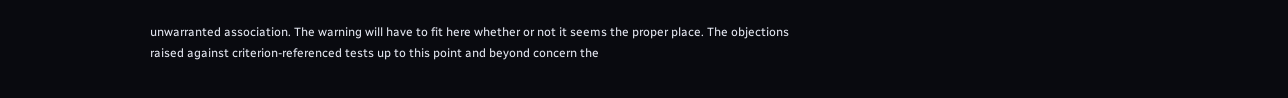unwarranted association. The warning will have to fit here whether or not it seems the proper place. The objections raised against criterion-referenced tests up to this point and beyond concern the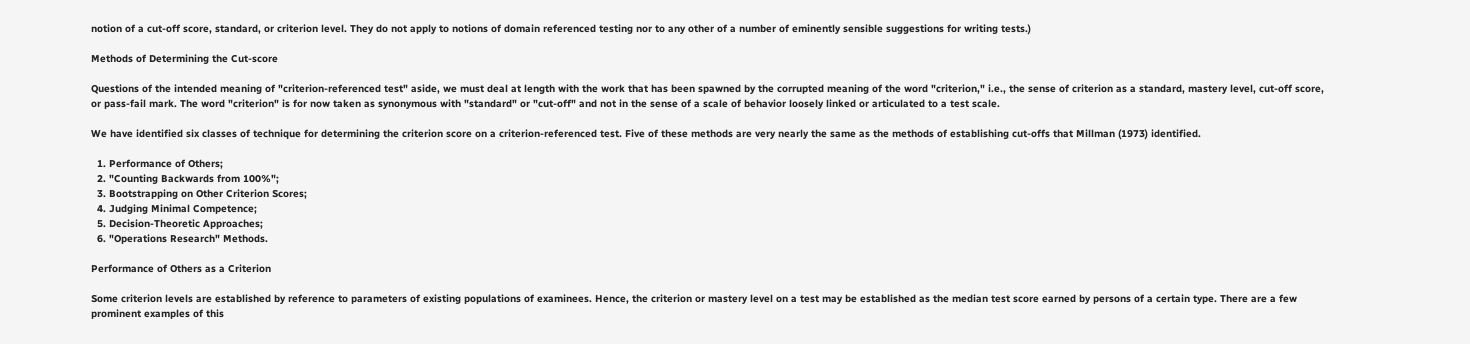notion of a cut-off score, standard, or criterion level. They do not apply to notions of domain referenced testing nor to any other of a number of eminently sensible suggestions for writing tests.)

Methods of Determining the Cut-score

Questions of the intended meaning of "criterion-referenced test" aside, we must deal at length with the work that has been spawned by the corrupted meaning of the word "criterion," i.e., the sense of criterion as a standard, mastery level, cut-off score, or pass-fail mark. The word "criterion" is for now taken as synonymous with "standard" or "cut-off" and not in the sense of a scale of behavior loosely linked or articulated to a test scale.

We have identified six classes of technique for determining the criterion score on a criterion-referenced test. Five of these methods are very nearly the same as the methods of establishing cut-offs that Millman (1973) identified.

  1. Performance of Others;
  2. "Counting Backwards from 100%";
  3. Bootstrapping on Other Criterion Scores;
  4. Judging Minimal Competence;
  5. Decision-Theoretic Approaches;
  6. "Operations Research" Methods.

Performance of Others as a Criterion

Some criterion levels are established by reference to parameters of existing populations of examinees. Hence, the criterion or mastery level on a test may be established as the median test score earned by persons of a certain type. There are a few prominent examples of this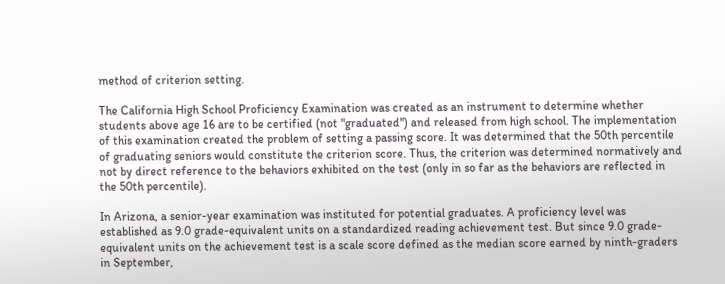method of criterion setting.

The California High School Proficiency Examination was created as an instrument to determine whether students above age 16 are to be certified (not "graduated") and released from high school. The implementation of this examination created the problem of setting a passing score. It was determined that the 50th percentile of graduating seniors would constitute the criterion score. Thus, the criterion was determined normatively and not by direct reference to the behaviors exhibited on the test (only in so far as the behaviors are reflected in the 50th percentile).

In Arizona, a senior-year examination was instituted for potential graduates. A proficiency level was established as 9.0 grade-equivalent units on a standardized reading achievement test. But since 9.0 grade-equivalent units on the achievement test is a scale score defined as the median score earned by ninth-graders in September,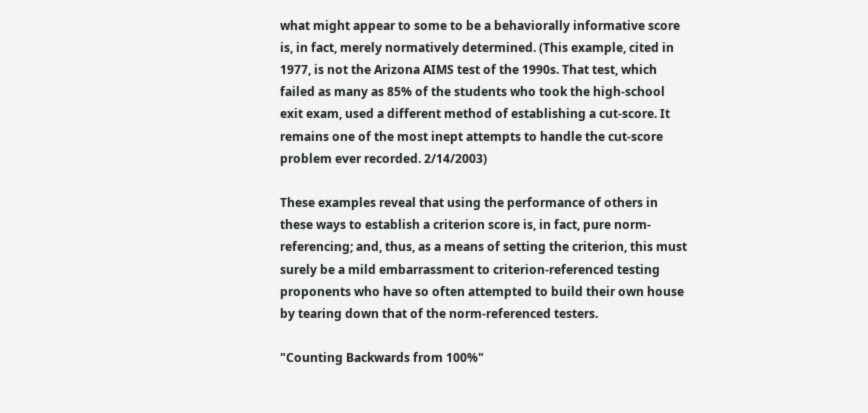what might appear to some to be a behaviorally informative score is, in fact, merely normatively determined. (This example, cited in 1977, is not the Arizona AIMS test of the 1990s. That test, which failed as many as 85% of the students who took the high-school exit exam, used a different method of establishing a cut-score. It remains one of the most inept attempts to handle the cut-score problem ever recorded. 2/14/2003)

These examples reveal that using the performance of others in these ways to establish a criterion score is, in fact, pure norm-referencing; and, thus, as a means of setting the criterion, this must surely be a mild embarrassment to criterion-referenced testing proponents who have so often attempted to build their own house by tearing down that of the norm-referenced testers.

"Counting Backwards from 100%"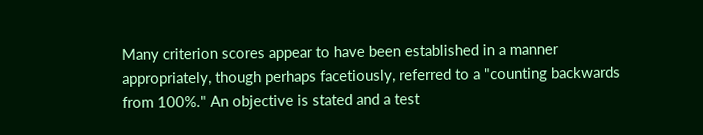Many criterion scores appear to have been established in a manner appropriately, though perhaps facetiously, referred to a "counting backwards from 100%." An objective is stated and a test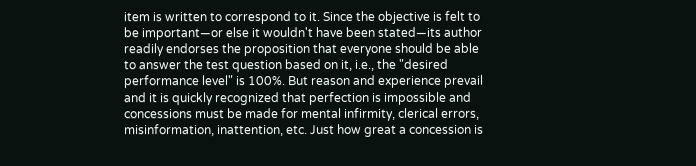item is written to correspond to it. Since the objective is felt to be important—or else it wouldn't have been stated—its author readily endorses the proposition that everyone should be able to answer the test question based on it, i.e., the "desired performance level" is 100%. But reason and experience prevail and it is quickly recognized that perfection is impossible and concessions must be made for mental infirmity, clerical errors, misinformation, inattention, etc. Just how great a concession is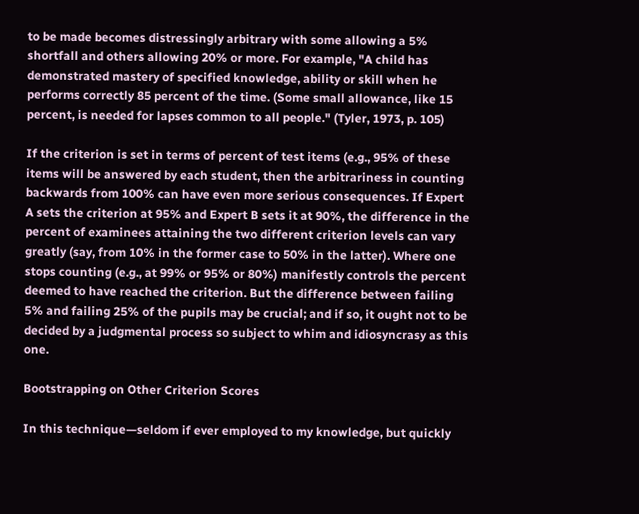to be made becomes distressingly arbitrary with some allowing a 5% shortfall and others allowing 20% or more. For example, "A child has demonstrated mastery of specified knowledge, ability or skill when he performs correctly 85 percent of the time. (Some small allowance, like 15 percent, is needed for lapses common to all people." (Tyler, 1973, p. 105)

If the criterion is set in terms of percent of test items (e.g., 95% of these items will be answered by each student, then the arbitrariness in counting backwards from 100% can have even more serious consequences. If Expert A sets the criterion at 95% and Expert B sets it at 90%, the difference in the percent of examinees attaining the two different criterion levels can vary greatly (say, from 10% in the former case to 50% in the latter). Where one stops counting (e.g., at 99% or 95% or 80%) manifestly controls the percent deemed to have reached the criterion. But the difference between failing 5% and failing 25% of the pupils may be crucial; and if so, it ought not to be decided by a judgmental process so subject to whim and idiosyncrasy as this one.

Bootstrapping on Other Criterion Scores

In this technique—seldom if ever employed to my knowledge, but quickly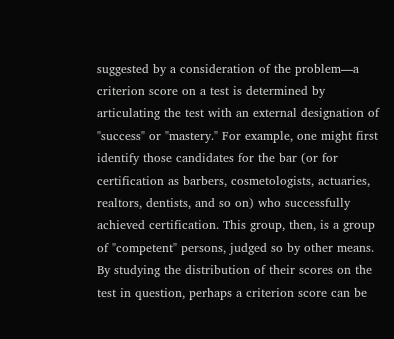suggested by a consideration of the problem—a criterion score on a test is determined by articulating the test with an external designation of "success" or "mastery." For example, one might first identify those candidates for the bar (or for certification as barbers, cosmetologists, actuaries, realtors, dentists, and so on) who successfully achieved certification. This group, then, is a group of "competent" persons, judged so by other means. By studying the distribution of their scores on the test in question, perhaps a criterion score can be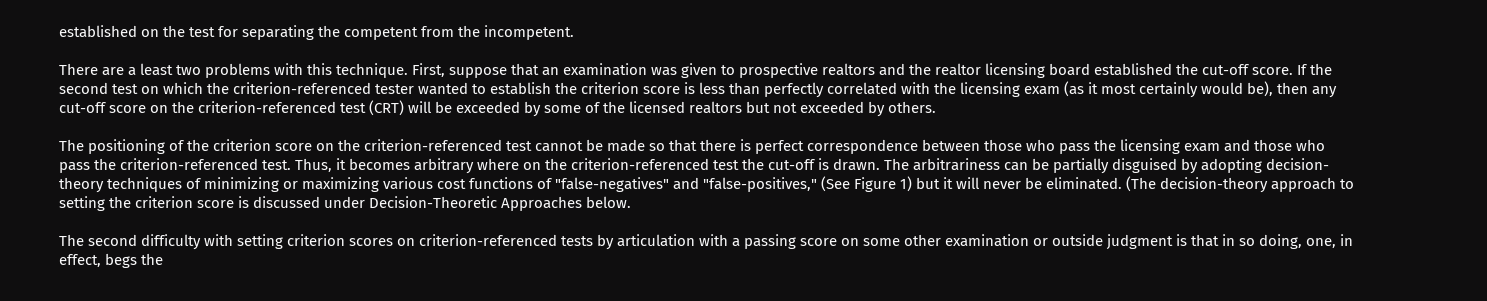established on the test for separating the competent from the incompetent.

There are a least two problems with this technique. First, suppose that an examination was given to prospective realtors and the realtor licensing board established the cut-off score. If the second test on which the criterion-referenced tester wanted to establish the criterion score is less than perfectly correlated with the licensing exam (as it most certainly would be), then any cut-off score on the criterion-referenced test (CRT) will be exceeded by some of the licensed realtors but not exceeded by others.

The positioning of the criterion score on the criterion-referenced test cannot be made so that there is perfect correspondence between those who pass the licensing exam and those who pass the criterion-referenced test. Thus, it becomes arbitrary where on the criterion-referenced test the cut-off is drawn. The arbitrariness can be partially disguised by adopting decision-theory techniques of minimizing or maximizing various cost functions of "false-negatives" and "false-positives," (See Figure 1) but it will never be eliminated. (The decision-theory approach to setting the criterion score is discussed under Decision-Theoretic Approaches below.

The second difficulty with setting criterion scores on criterion-referenced tests by articulation with a passing score on some other examination or outside judgment is that in so doing, one, in effect, begs the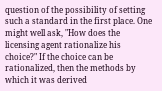question of the possibility of setting such a standard in the first place. One might well ask, "How does the licensing agent rationalize his choice?" If the choice can be rationalized, then the methods by which it was derived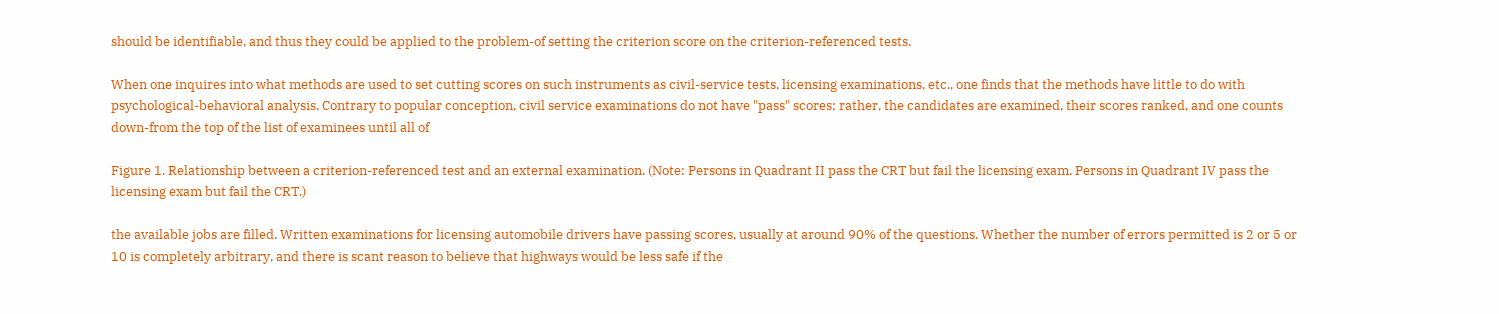should be identifiable, and thus they could be applied to the problem-of setting the criterion score on the criterion-referenced tests.

When one inquires into what methods are used to set cutting scores on such instruments as civil-service tests, licensing examinations, etc., one finds that the methods have little to do with psychological-behavioral analysis. Contrary to popular conception, civil service examinations do not have "pass" scores; rather, the candidates are examined, their scores ranked, and one counts down-from the top of the list of examinees until all of

Figure 1. Relationship between a criterion-referenced test and an external examination. (Note: Persons in Quadrant II pass the CRT but fail the licensing exam. Persons in Quadrant IV pass the licensing exam but fail the CRT.)

the available jobs are filled. Written examinations for licensing automobile drivers have passing scores, usually at around 90% of the questions. Whether the number of errors permitted is 2 or 5 or 10 is completely arbitrary, and there is scant reason to believe that highways would be less safe if the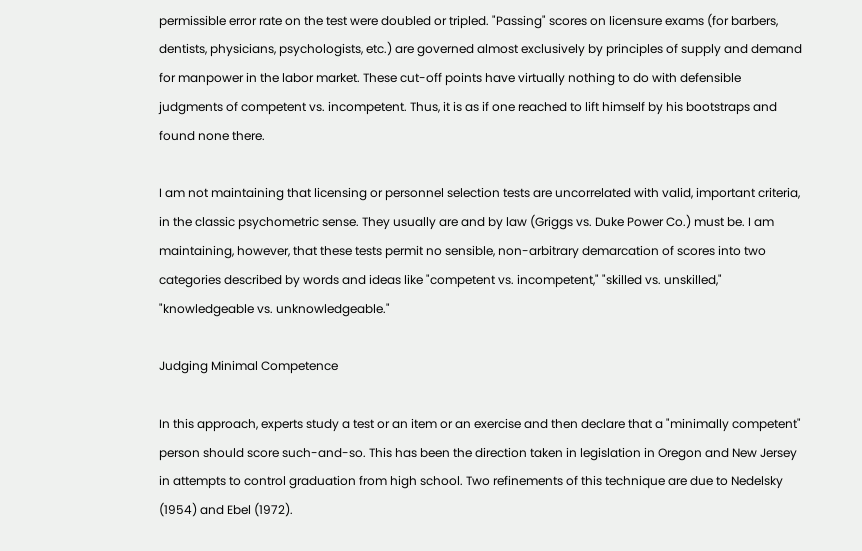permissible error rate on the test were doubled or tripled. "Passing" scores on licensure exams (for barbers, dentists, physicians, psychologists, etc.) are governed almost exclusively by principles of supply and demand for manpower in the labor market. These cut-off points have virtually nothing to do with defensible judgments of competent vs. incompetent. Thus, it is as if one reached to lift himself by his bootstraps and found none there.

I am not maintaining that licensing or personnel selection tests are uncorrelated with valid, important criteria, in the classic psychometric sense. They usually are and by law (Griggs vs. Duke Power Co.) must be. I am maintaining, however, that these tests permit no sensible, non-arbitrary demarcation of scores into two categories described by words and ideas like "competent vs. incompetent," "skilled vs. unskilled," "knowledgeable vs. unknowledgeable."

Judging Minimal Competence

In this approach, experts study a test or an item or an exercise and then declare that a "minimally competent" person should score such-and-so. This has been the direction taken in legislation in Oregon and New Jersey in attempts to control graduation from high school. Two refinements of this technique are due to Nedelsky (1954) and Ebel (1972).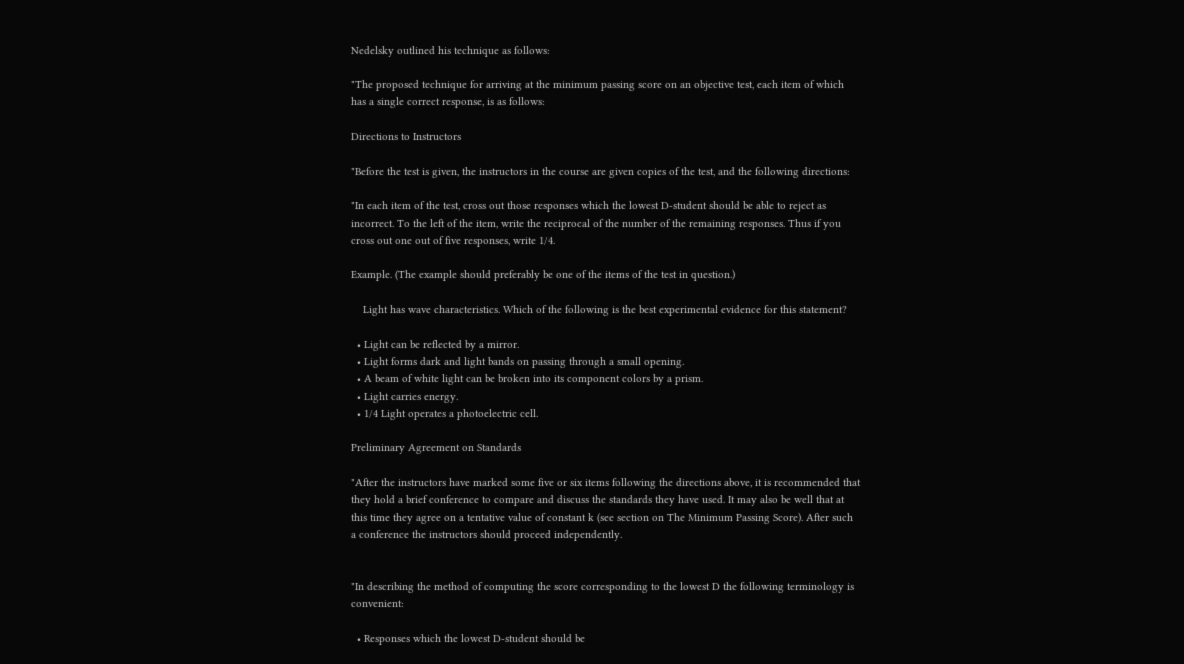Nedelsky outlined his technique as follows:

"The proposed technique for arriving at the minimum passing score on an objective test, each item of which has a single correct response, is as follows:

Directions to Instructors

"Before the test is given, the instructors in the course are given copies of the test, and the following directions:

"In each item of the test, cross out those responses which the lowest D-student should be able to reject as incorrect. To the left of the item, write the reciprocal of the number of the remaining responses. Thus if you cross out one out of five responses, write 1/4.

Example. (The example should preferably be one of the items of the test in question.)

    Light has wave characteristics. Which of the following is the best experimental evidence for this statement?

  • Light can be reflected by a mirror.
  • Light forms dark and light bands on passing through a small opening.
  • A beam of white light can be broken into its component colors by a prism.
  • Light carries energy.
  • 1/4 Light operates a photoelectric cell.

Preliminary Agreement on Standards

"After the instructors have marked some five or six items following the directions above, it is recommended that they hold a brief conference to compare and discuss the standards they have used. It may also be well that at this time they agree on a tentative value of constant k (see section on The Minimum Passing Score). After such a conference the instructors should proceed independently.


"In describing the method of computing the score corresponding to the lowest D the following terminology is convenient:

  • Responses which the lowest D-student should be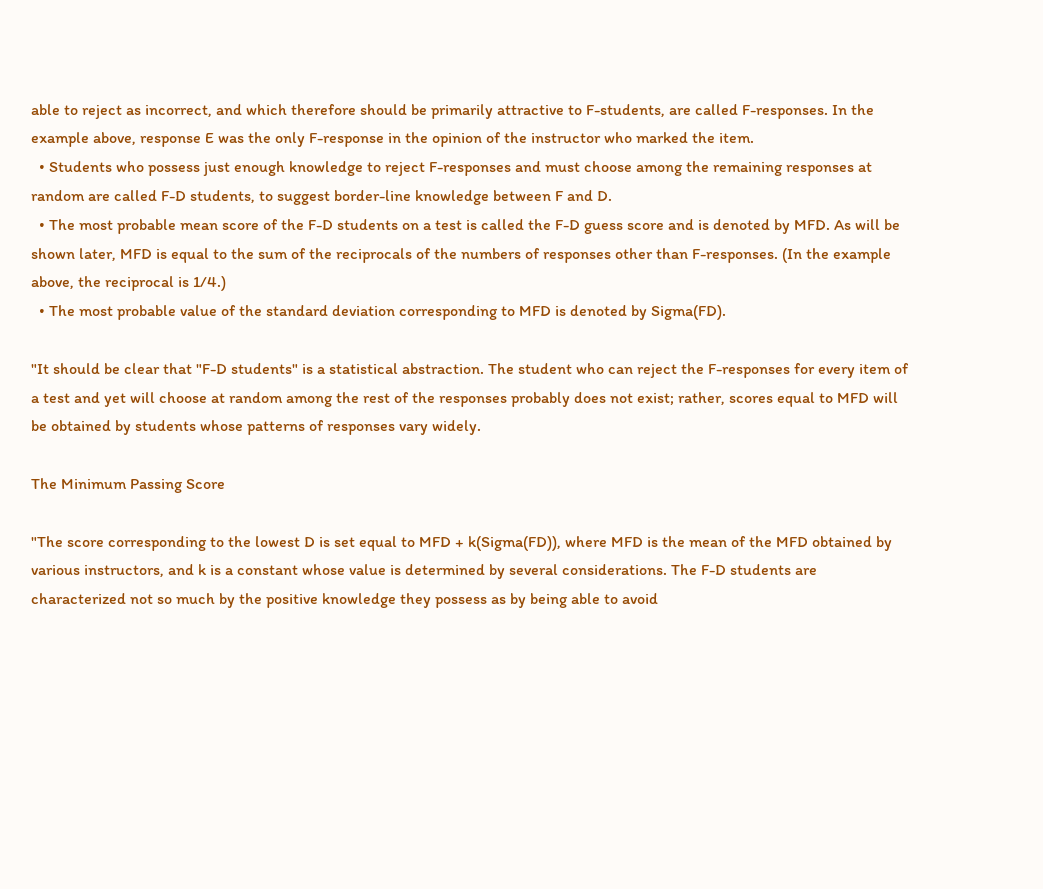able to reject as incorrect, and which therefore should be primarily attractive to F-students, are called F-responses. In the example above, response E was the only F-response in the opinion of the instructor who marked the item.
  • Students who possess just enough knowledge to reject F-responses and must choose among the remaining responses at random are called F-D students, to suggest border-line knowledge between F and D.
  • The most probable mean score of the F-D students on a test is called the F-D guess score and is denoted by MFD. As will be shown later, MFD is equal to the sum of the reciprocals of the numbers of responses other than F-responses. (In the example above, the reciprocal is 1/4.)
  • The most probable value of the standard deviation corresponding to MFD is denoted by Sigma(FD).

"It should be clear that "F-D students" is a statistical abstraction. The student who can reject the F-responses for every item of a test and yet will choose at random among the rest of the responses probably does not exist; rather, scores equal to MFD will be obtained by students whose patterns of responses vary widely.

The Minimum Passing Score

"The score corresponding to the lowest D is set equal to MFD + k(Sigma(FD)), where MFD is the mean of the MFD obtained by various instructors, and k is a constant whose value is determined by several considerations. The F-D students are characterized not so much by the positive knowledge they possess as by being able to avoid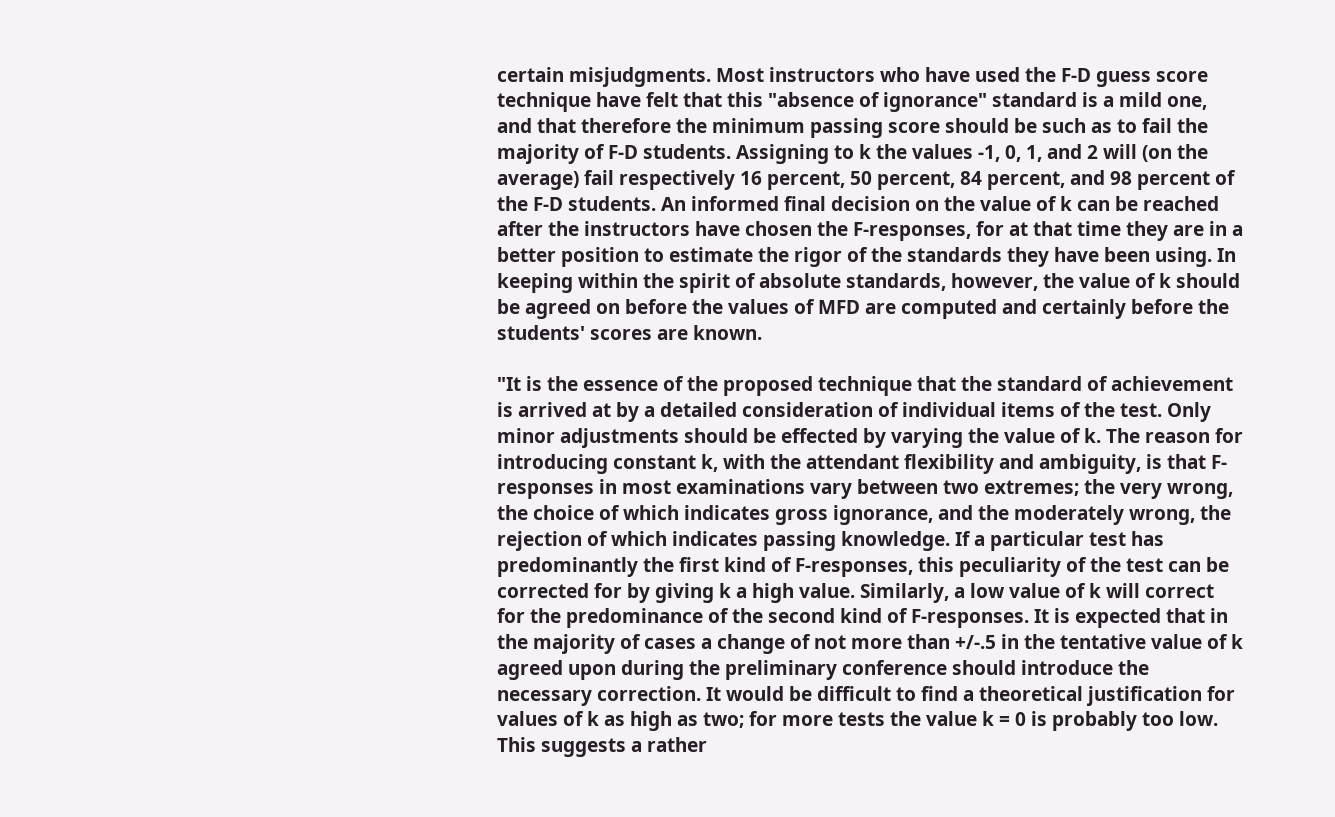certain misjudgments. Most instructors who have used the F-D guess score technique have felt that this "absence of ignorance" standard is a mild one, and that therefore the minimum passing score should be such as to fail the majority of F-D students. Assigning to k the values -1, 0, 1, and 2 will (on the average) fail respectively 16 percent, 50 percent, 84 percent, and 98 percent of the F-D students. An informed final decision on the value of k can be reached after the instructors have chosen the F-responses, for at that time they are in a better position to estimate the rigor of the standards they have been using. In keeping within the spirit of absolute standards, however, the value of k should be agreed on before the values of MFD are computed and certainly before the students' scores are known.

"It is the essence of the proposed technique that the standard of achievement is arrived at by a detailed consideration of individual items of the test. Only minor adjustments should be effected by varying the value of k. The reason for introducing constant k, with the attendant flexibility and ambiguity, is that F-responses in most examinations vary between two extremes; the very wrong, the choice of which indicates gross ignorance, and the moderately wrong, the rejection of which indicates passing knowledge. If a particular test has predominantly the first kind of F-responses, this peculiarity of the test can be corrected for by giving k a high value. Similarly, a low value of k will correct for the predominance of the second kind of F-responses. It is expected that in the majority of cases a change of not more than +/-.5 in the tentative value of k agreed upon during the preliminary conference should introduce the necessary correction. It would be difficult to find a theoretical justification for values of k as high as two; for more tests the value k = 0 is probably too low. This suggests a rather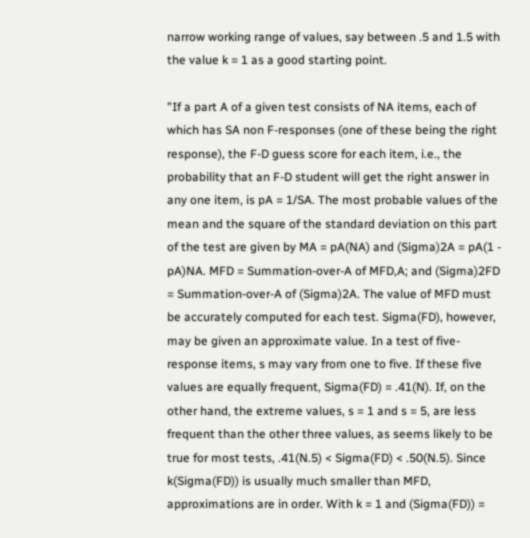narrow working range of values, say between .5 and 1.5 with the value k = 1 as a good starting point.

"If a part A of a given test consists of NA items, each of which has SA non F-responses (one of these being the right response), the F-D guess score for each item, i.e., the probability that an F-D student will get the right answer in any one item, is pA = 1/SA. The most probable values of the mean and the square of the standard deviation on this part of the test are given by MA = pA(NA) and (Sigma)2A = pA(1 - pA)NA. MFD = Summation-over-A of MFD,A; and (Sigma)2FD = Summation-over-A of (Sigma)2A. The value of MFD must be accurately computed for each test. Sigma(FD), however, may be given an approximate value. In a test of five-response items, s may vary from one to five. If these five values are equally frequent, Sigma(FD) = .41(N). If, on the other hand, the extreme values, s = 1 and s = 5, are less frequent than the other three values, as seems likely to be true for most tests, .41(N.5) < Sigma(FD) < .50(N.5). Since k(Sigma(FD)) is usually much smaller than MFD, approximations are in order. With k = 1 and (Sigma(FD)) =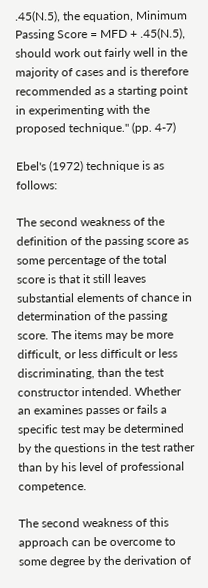.45(N.5), the equation, Minimum Passing Score = MFD + .45(N.5), should work out fairly well in the majority of cases and is therefore recommended as a starting point in experimenting with the proposed technique." (pp. 4-7)

Ebel's (1972) technique is as follows:

The second weakness of the definition of the passing score as some percentage of the total score is that it still leaves substantial elements of chance in determination of the passing score. The items may be more difficult, or less difficult or less discriminating, than the test constructor intended. Whether an examines passes or fails a specific test may be determined by the questions in the test rather than by his level of professional competence.

The second weakness of this approach can be overcome to some degree by the derivation of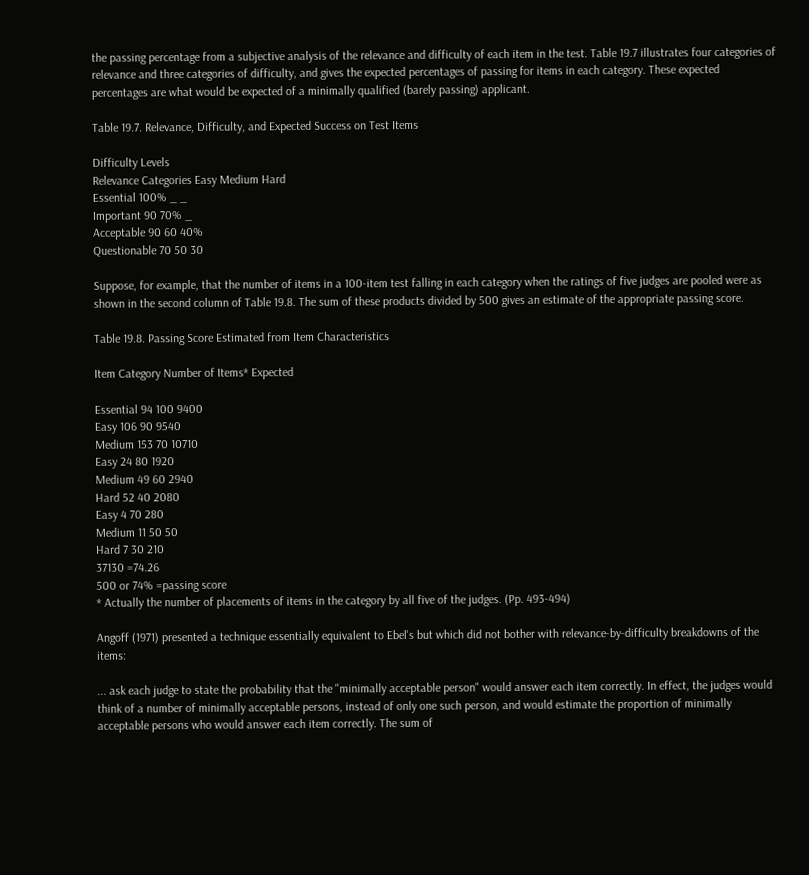the passing percentage from a subjective analysis of the relevance and difficulty of each item in the test. Table 19.7 illustrates four categories of relevance and three categories of difficulty, and gives the expected percentages of passing for items in each category. These expected percentages are what would be expected of a minimally qualified (barely passing) applicant.

Table 19.7. Relevance, Difficulty, and Expected Success on Test Items

Difficulty Levels
Relevance Categories Easy Medium Hard
Essential 100% _ _
Important 90 70% _
Acceptable 90 60 40%
Questionable 70 50 30

Suppose, for example, that the number of items in a 100-item test falling in each category when the ratings of five judges are pooled were as shown in the second column of Table 19.8. The sum of these products divided by 500 gives an estimate of the appropriate passing score.

Table 19.8. Passing Score Estimated from Item Characteristics

Item Category Number of Items* Expected

Essential 94 100 9400
Easy 106 90 9540
Medium 153 70 10710
Easy 24 80 1920
Medium 49 60 2940
Hard 52 40 2080
Easy 4 70 280
Medium 11 50 50
Hard 7 30 210
37130 =74.26
500 or 74% =passing score
* Actually the number of placements of items in the category by all five of the judges. (Pp. 493-494)

Angoff (1971) presented a technique essentially equivalent to Ebel's but which did not bother with relevance-by-difficulty breakdowns of the items:

... ask each judge to state the probability that the "minimally acceptable person" would answer each item correctly. In effect, the judges would think of a number of minimally acceptable persons, instead of only one such person, and would estimate the proportion of minimally acceptable persons who would answer each item correctly. The sum of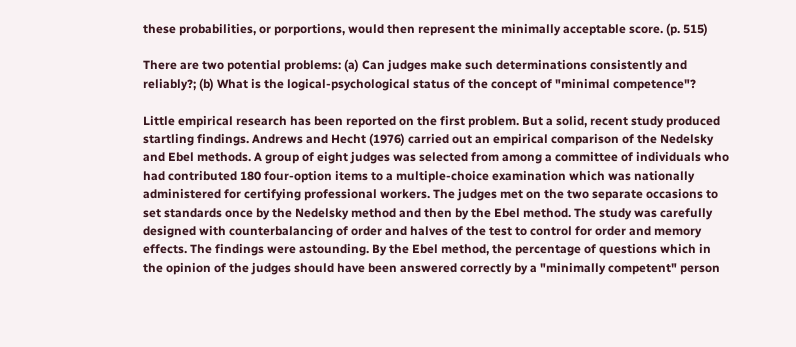these probabilities, or porportions, would then represent the minimally acceptable score. (p. 515)

There are two potential problems: (a) Can judges make such determinations consistently and reliably?; (b) What is the logical-psychological status of the concept of "minimal competence"?

Little empirical research has been reported on the first problem. But a solid, recent study produced startling findings. Andrews and Hecht (1976) carried out an empirical comparison of the Nedelsky and Ebel methods. A group of eight judges was selected from among a committee of individuals who had contributed 180 four-option items to a multiple-choice examination which was nationally administered for certifying professional workers. The judges met on the two separate occasions to set standards once by the Nedelsky method and then by the Ebel method. The study was carefully designed with counterbalancing of order and halves of the test to control for order and memory effects. The findings were astounding. By the Ebel method, the percentage of questions which in the opinion of the judges should have been answered correctly by a "minimally competent" person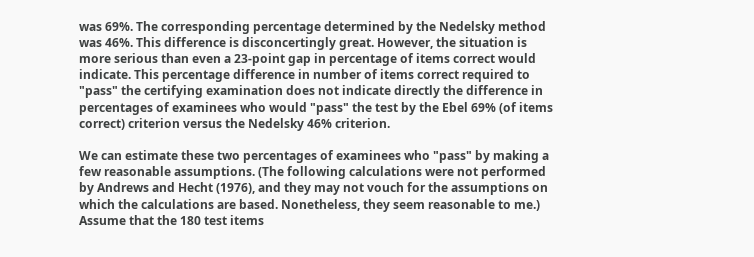was 69%. The corresponding percentage determined by the Nedelsky method was 46%. This difference is disconcertingly great. However, the situation is more serious than even a 23-point gap in percentage of items correct would indicate. This percentage difference in number of items correct required to "pass" the certifying examination does not indicate directly the difference in percentages of examinees who would "pass" the test by the Ebel 69% (of items correct) criterion versus the Nedelsky 46% criterion.

We can estimate these two percentages of examinees who "pass" by making a few reasonable assumptions. (The following calculations were not performed by Andrews and Hecht (1976), and they may not vouch for the assumptions on which the calculations are based. Nonetheless, they seem reasonable to me.) Assume that the 180 test items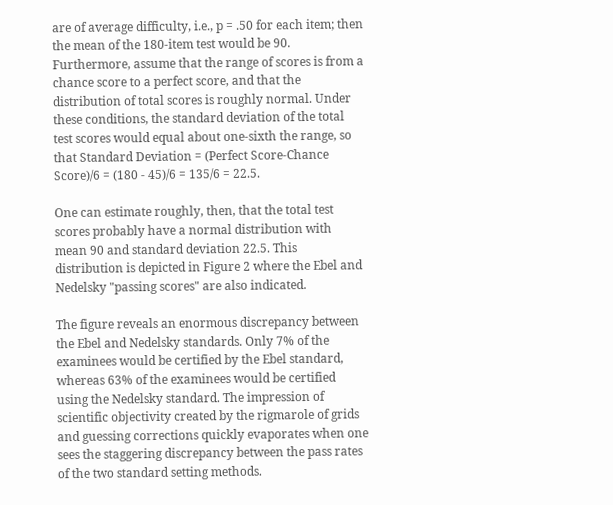are of average difficulty, i.e., p = .50 for each item; then the mean of the 180-item test would be 90. Furthermore, assume that the range of scores is from a chance score to a perfect score, and that the distribution of total scores is roughly normal. Under these conditions, the standard deviation of the total test scores would equal about one-sixth the range, so that Standard Deviation = (Perfect Score-Chance Score)/6 = (180 - 45)/6 = 135/6 = 22.5.

One can estimate roughly, then, that the total test scores probably have a normal distribution with mean 90 and standard deviation 22.5. This distribution is depicted in Figure 2 where the Ebel and Nedelsky "passing scores" are also indicated.

The figure reveals an enormous discrepancy between the Ebel and Nedelsky standards. Only 7% of the examinees would be certified by the Ebel standard, whereas 63% of the examinees would be certified using the Nedelsky standard. The impression of scientific objectivity created by the rigmarole of grids and guessing corrections quickly evaporates when one sees the staggering discrepancy between the pass rates of the two standard setting methods.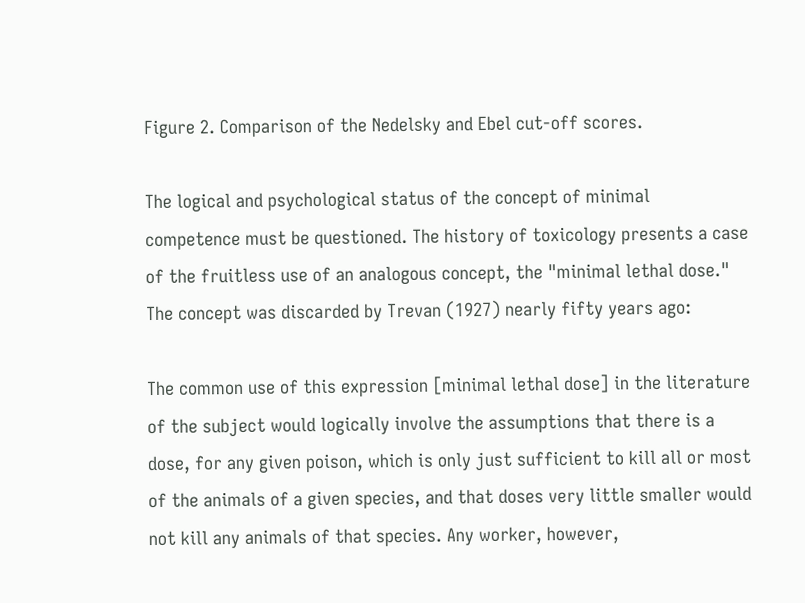Figure 2. Comparison of the Nedelsky and Ebel cut-off scores.

The logical and psychological status of the concept of minimal competence must be questioned. The history of toxicology presents a case of the fruitless use of an analogous concept, the "minimal lethal dose." The concept was discarded by Trevan (1927) nearly fifty years ago:

The common use of this expression [minimal lethal dose] in the literature of the subject would logically involve the assumptions that there is a dose, for any given poison, which is only just sufficient to kill all or most of the animals of a given species, and that doses very little smaller would not kill any animals of that species. Any worker, however,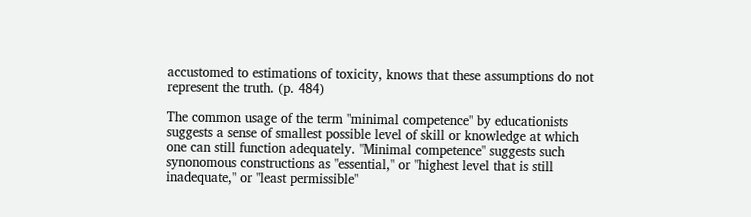accustomed to estimations of toxicity, knows that these assumptions do not represent the truth. (p. 484)

The common usage of the term "minimal competence" by educationists suggests a sense of smallest possible level of skill or knowledge at which one can still function adequately. "Minimal competence" suggests such synonomous constructions as "essential," or "highest level that is still inadequate," or "least permissible"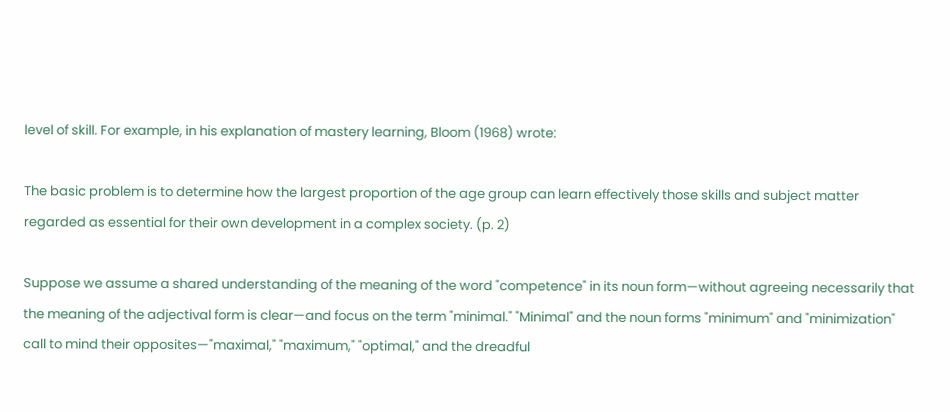level of skill. For example, in his explanation of mastery learning, Bloom (1968) wrote:

The basic problem is to determine how the largest proportion of the age group can learn effectively those skills and subject matter regarded as essential for their own development in a complex society. (p. 2)

Suppose we assume a shared understanding of the meaning of the word "competence" in its noun form—without agreeing necessarily that the meaning of the adjectival form is clear—and focus on the term "minimal." "Minimal" and the noun forms "minimum" and "minimization" call to mind their opposites—"maximal," "maximum," "optimal," and the dreadful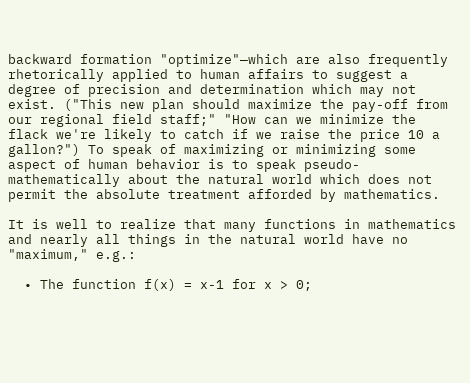backward formation "optimize"—which are also frequently rhetorically applied to human affairs to suggest a degree of precision and determination which may not exist. ("This new plan should maximize the pay-off from our regional field staff;" "How can we minimize the flack we're likely to catch if we raise the price 10 a gallon?") To speak of maximizing or minimizing some aspect of human behavior is to speak pseudo-mathematically about the natural world which does not permit the absolute treatment afforded by mathematics.

It is well to realize that many functions in mathematics and nearly all things in the natural world have no "maximum," e.g.:

  • The function f(x) = x-1 for x > 0;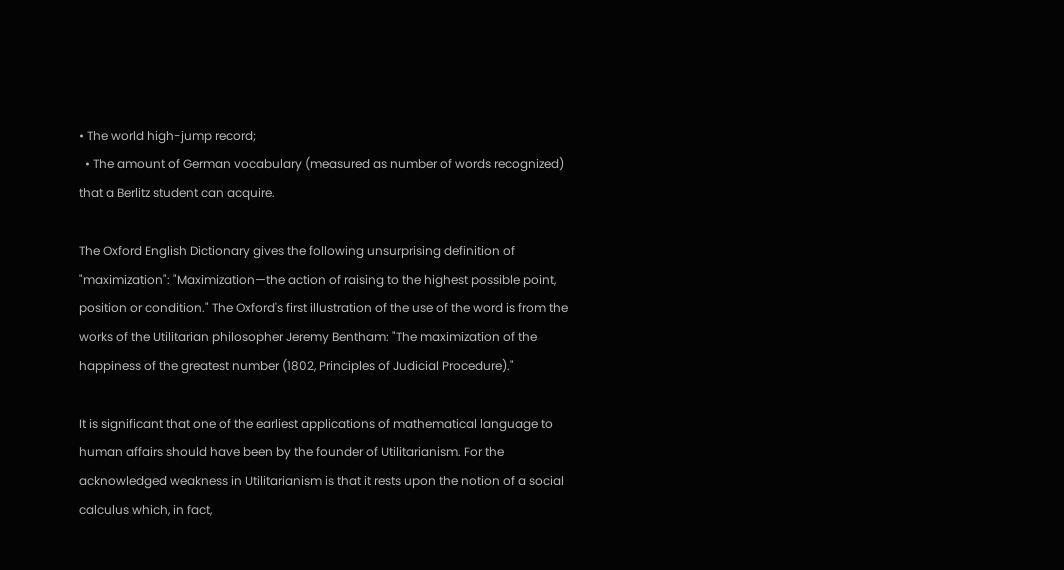• The world high-jump record;
  • The amount of German vocabulary (measured as number of words recognized) that a Berlitz student can acquire.

The Oxford English Dictionary gives the following unsurprising definition of "maximization": "Maximization—the action of raising to the highest possible point, position or condition." The Oxford's first illustration of the use of the word is from the works of the Utilitarian philosopher Jeremy Bentham: "The maximization of the happiness of the greatest number (1802, Principles of Judicial Procedure)."

It is significant that one of the earliest applications of mathematical language to human affairs should have been by the founder of Utilitarianism. For the acknowledged weakness in Utilitarianism is that it rests upon the notion of a social calculus which, in fact,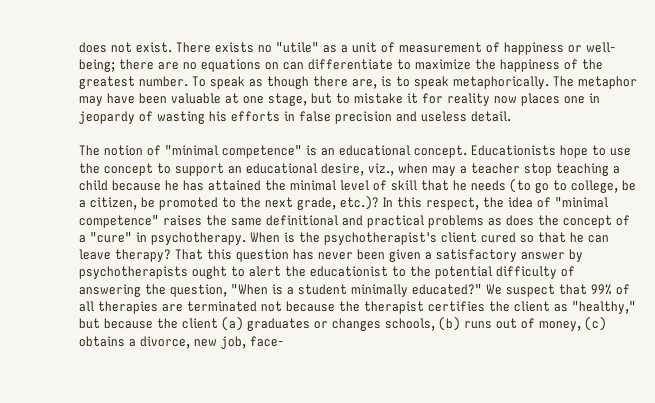does not exist. There exists no "utile" as a unit of measurement of happiness or well-being; there are no equations on can differentiate to maximize the happiness of the greatest number. To speak as though there are, is to speak metaphorically. The metaphor may have been valuable at one stage, but to mistake it for reality now places one in jeopardy of wasting his efforts in false precision and useless detail.

The notion of "minimal competence" is an educational concept. Educationists hope to use the concept to support an educational desire, viz., when may a teacher stop teaching a child because he has attained the minimal level of skill that he needs (to go to college, be a citizen, be promoted to the next grade, etc.)? In this respect, the idea of "minimal competence" raises the same definitional and practical problems as does the concept of a "cure" in psychotherapy. When is the psychotherapist's client cured so that he can leave therapy? That this question has never been given a satisfactory answer by psychotherapists ought to alert the educationist to the potential difficulty of answering the question, "When is a student minimally educated?" We suspect that 99% of all therapies are terminated not because the therapist certifies the client as "healthy," but because the client (a) graduates or changes schools, (b) runs out of money, (c) obtains a divorce, new job, face-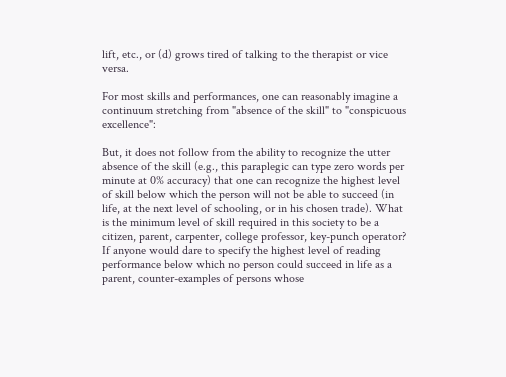lift, etc., or (d) grows tired of talking to the therapist or vice versa.

For most skills and performances, one can reasonably imagine a continuum stretching from "absence of the skill" to "conspicuous excellence":

But, it does not follow from the ability to recognize the utter absence of the skill (e.g., this paraplegic can type zero words per minute at 0% accuracy) that one can recognize the highest level of skill below which the person will not be able to succeed (in life, at the next level of schooling, or in his chosen trade). What is the minimum level of skill required in this society to be a citizen, parent, carpenter, college professor, key-punch operator? If anyone would dare to specify the highest level of reading performance below which no person could succeed in life as a parent, counter-examples of persons whose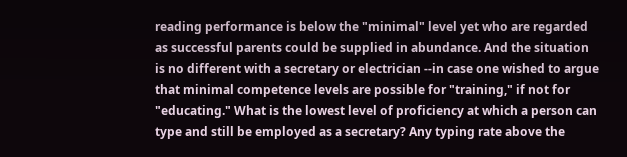reading performance is below the "minimal" level yet who are regarded as successful parents could be supplied in abundance. And the situation is no different with a secretary or electrician --in case one wished to argue that minimal competence levels are possible for "training," if not for "educating." What is the lowest level of proficiency at which a person can type and still be employed as a secretary? Any typing rate above the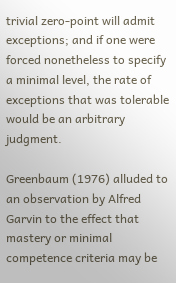trivial zero-point will admit exceptions; and if one were forced nonetheless to specify a minimal level, the rate of exceptions that was tolerable would be an arbitrary judgment.

Greenbaum (1976) alluded to an observation by Alfred Garvin to the effect that mastery or minimal competence criteria may be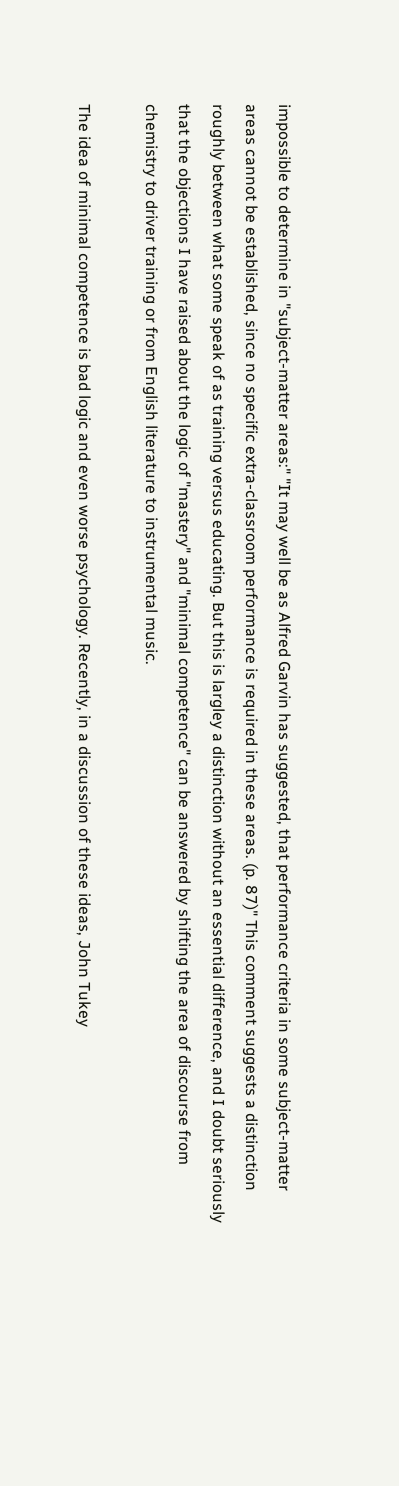impossible to determine in "subject-matter areas:" "It may well be as Alfred Garvin has suggested, that performance criteria in some subject-matter areas cannot be established, since no specific extra-classroom performance is required in these areas. (p. 87)" This comment suggests a distinction roughly between what some speak of as training versus educating. But this is largley a distinction without an essential difference, and I doubt seriously that the objections I have raised about the logic of "mastery" and "minimal competence" can be answered by shifting the area of discourse from chemistry to driver training or from English literature to instrumental music.

The idea of minimal competence is bad logic and even worse psychology. Recently, in a discussion of these ideas, John Tukey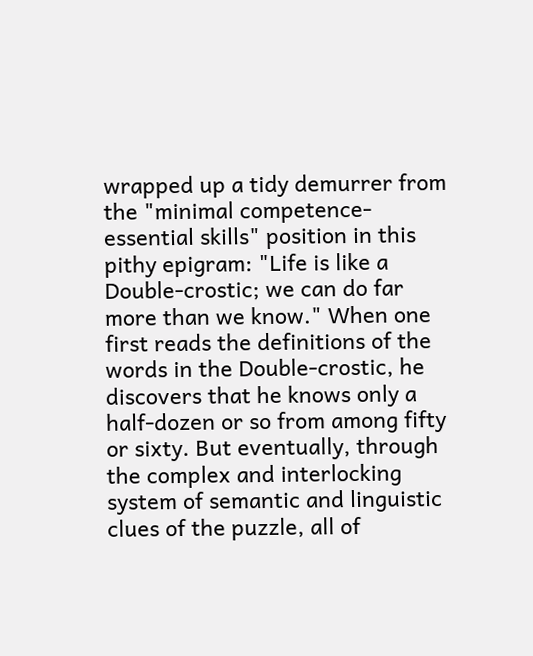wrapped up a tidy demurrer from the "minimal competence-essential skills" position in this pithy epigram: "Life is like a Double-crostic; we can do far more than we know." When one first reads the definitions of the words in the Double-crostic, he discovers that he knows only a half-dozen or so from among fifty or sixty. But eventually, through the complex and interlocking system of semantic and linguistic clues of the puzzle, all of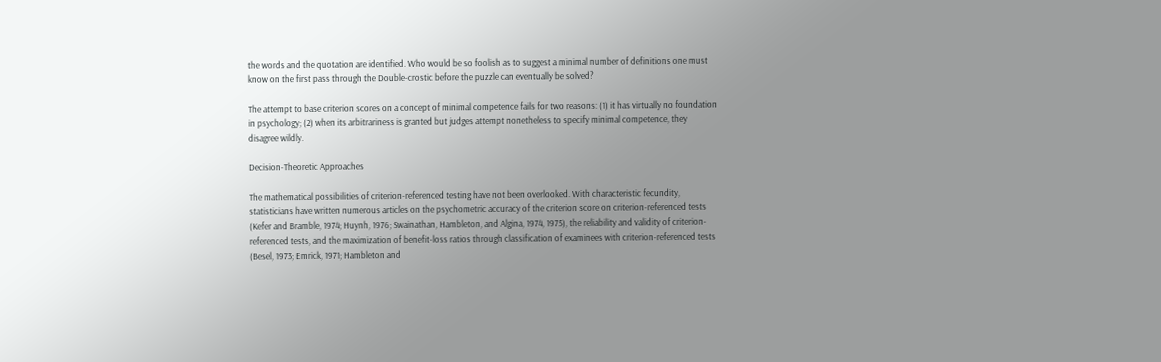the words and the quotation are identified. Who would be so foolish as to suggest a minimal number of definitions one must know on the first pass through the Double-crostic before the puzzle can eventually be solved?

The attempt to base criterion scores on a concept of minimal competence fails for two reasons: (1) it has virtually no foundation in psychology; (2) when its arbitrariness is granted but judges attempt nonetheless to specify minimal competence, they disagree wildly.

Decision-Theoretic Approaches

The mathematical possibilities of criterion-referenced testing have not been overlooked. With characteristic fecundity, statisticians have written numerous articles on the psychometric accuracy of the criterion score on criterion-referenced tests (Kefer and Bramble, 1974; Huynh, 1976; Swainathan, Hambleton, and Algina, 1974, 1975), the reliability and validity of criterion-referenced tests, and the maximization of benefit-loss ratios through classification of examinees with criterion-referenced tests (Besel, 1973; Emrick, 1971; Hambleton and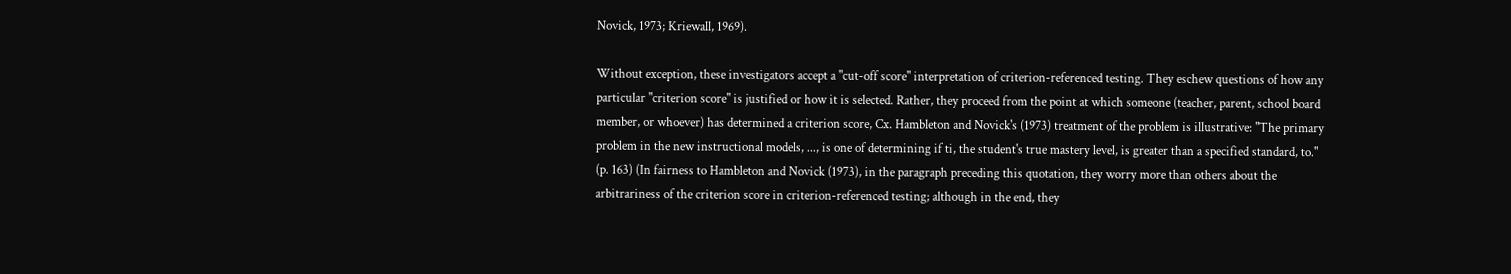Novick, 1973; Kriewall, 1969).

Without exception, these investigators accept a "cut-off score" interpretation of criterion-referenced testing. They eschew questions of how any particular "criterion score" is justified or how it is selected. Rather, they proceed from the point at which someone (teacher, parent, school board member, or whoever) has determined a criterion score, Cx. Hambleton and Novick's (1973) treatment of the problem is illustrative: "The primary problem in the new instructional models, ..., is one of determining if ti, the student's true mastery level, is greater than a specified standard, to." (p. 163) (In fairness to Hambleton and Novick (1973), in the paragraph preceding this quotation, they worry more than others about the arbitrariness of the criterion score in criterion-referenced testing; although in the end, they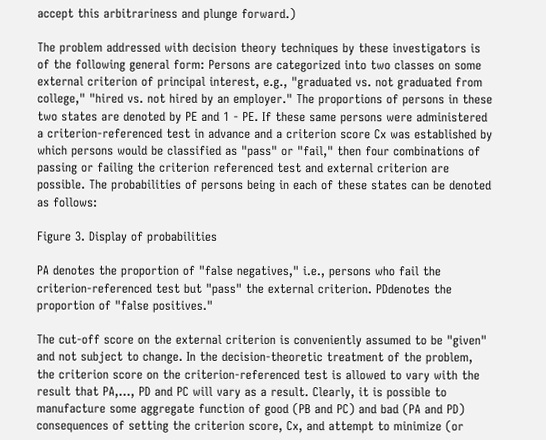accept this arbitrariness and plunge forward.)

The problem addressed with decision theory techniques by these investigators is of the following general form: Persons are categorized into two classes on some external criterion of principal interest, e.g., "graduated vs. not graduated from college," "hired vs. not hired by an employer." The proportions of persons in these two states are denoted by PE and 1 - PE. If these same persons were administered a criterion-referenced test in advance and a criterion score Cx was established by which persons would be classified as "pass" or "fail," then four combinations of passing or failing the criterion referenced test and external criterion are possible. The probabilities of persons being in each of these states can be denoted as follows:

Figure 3. Display of probabilities

PA denotes the proportion of "false negatives," i.e., persons who fail the criterion-referenced test but "pass" the external criterion. PDdenotes the proportion of "false positives."

The cut-off score on the external criterion is conveniently assumed to be "given" and not subject to change. In the decision-theoretic treatment of the problem, the criterion score on the criterion-referenced test is allowed to vary with the result that PA,..., PD and PC will vary as a result. Clearly, it is possible to manufacture some aggregate function of good (PB and PC) and bad (PA and PD) consequences of setting the criterion score, Cx, and attempt to minimize (or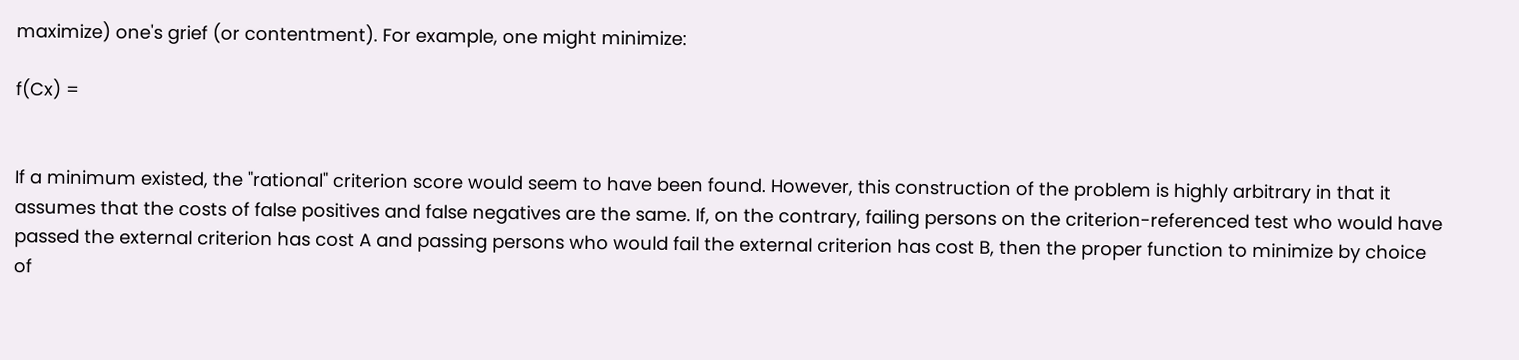maximize) one's grief (or contentment). For example, one might minimize:

f(Cx) =


If a minimum existed, the "rational" criterion score would seem to have been found. However, this construction of the problem is highly arbitrary in that it assumes that the costs of false positives and false negatives are the same. If, on the contrary, failing persons on the criterion-referenced test who would have passed the external criterion has cost A and passing persons who would fail the external criterion has cost B, then the proper function to minimize by choice of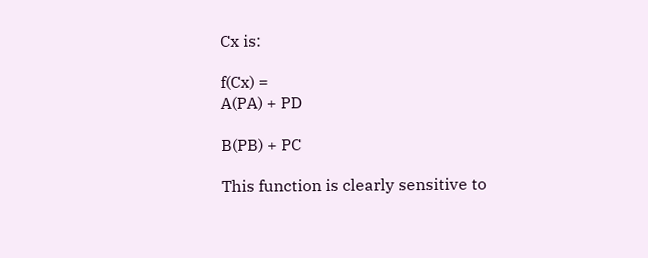Cx is:

f(Cx) =
A(PA) + PD

B(PB) + PC

This function is clearly sensitive to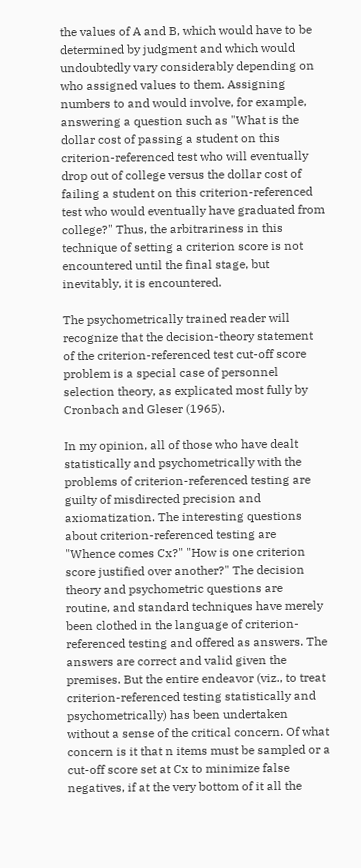the values of A and B, which would have to be determined by judgment and which would undoubtedly vary considerably depending on who assigned values to them. Assigning numbers to and would involve, for example, answering a question such as "What is the dollar cost of passing a student on this criterion-referenced test who will eventually drop out of college versus the dollar cost of failing a student on this criterion-referenced test who would eventually have graduated from college?" Thus, the arbitrariness in this technique of setting a criterion score is not encountered until the final stage, but inevitably, it is encountered.

The psychometrically trained reader will recognize that the decision-theory statement of the criterion-referenced test cut-off score problem is a special case of personnel selection theory, as explicated most fully by Cronbach and Gleser (1965).

In my opinion, all of those who have dealt statistically and psychometrically with the problems of criterion-referenced testing are guilty of misdirected precision and axiomatization. The interesting questions about criterion-referenced testing are "Whence comes Cx?" "How is one criterion score justified over another?" The decision theory and psychometric questions are routine, and standard techniques have merely been clothed in the language of criterion-referenced testing and offered as answers. The answers are correct and valid given the premises. But the entire endeavor (viz., to treat criterion-referenced testing statistically and psychometrically) has been undertaken without a sense of the critical concern. Of what concern is it that n items must be sampled or a cut-off score set at Cx to minimize false negatives, if at the very bottom of it all the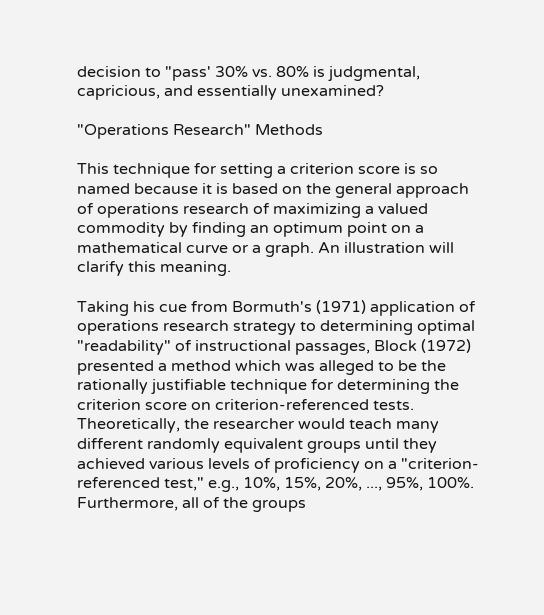decision to "pass' 30% vs. 80% is judgmental, capricious, and essentially unexamined?

"Operations Research" Methods

This technique for setting a criterion score is so named because it is based on the general approach of operations research of maximizing a valued commodity by finding an optimum point on a mathematical curve or a graph. An illustration will clarify this meaning.

Taking his cue from Bormuth's (1971) application of operations research strategy to determining optimal "readability" of instructional passages, Block (1972) presented a method which was alleged to be the rationally justifiable technique for determining the criterion score on criterion-referenced tests. Theoretically, the researcher would teach many different randomly equivalent groups until they achieved various levels of proficiency on a "criterion-referenced test," e.g., 10%, 15%, 20%, ..., 95%, 100%. Furthermore, all of the groups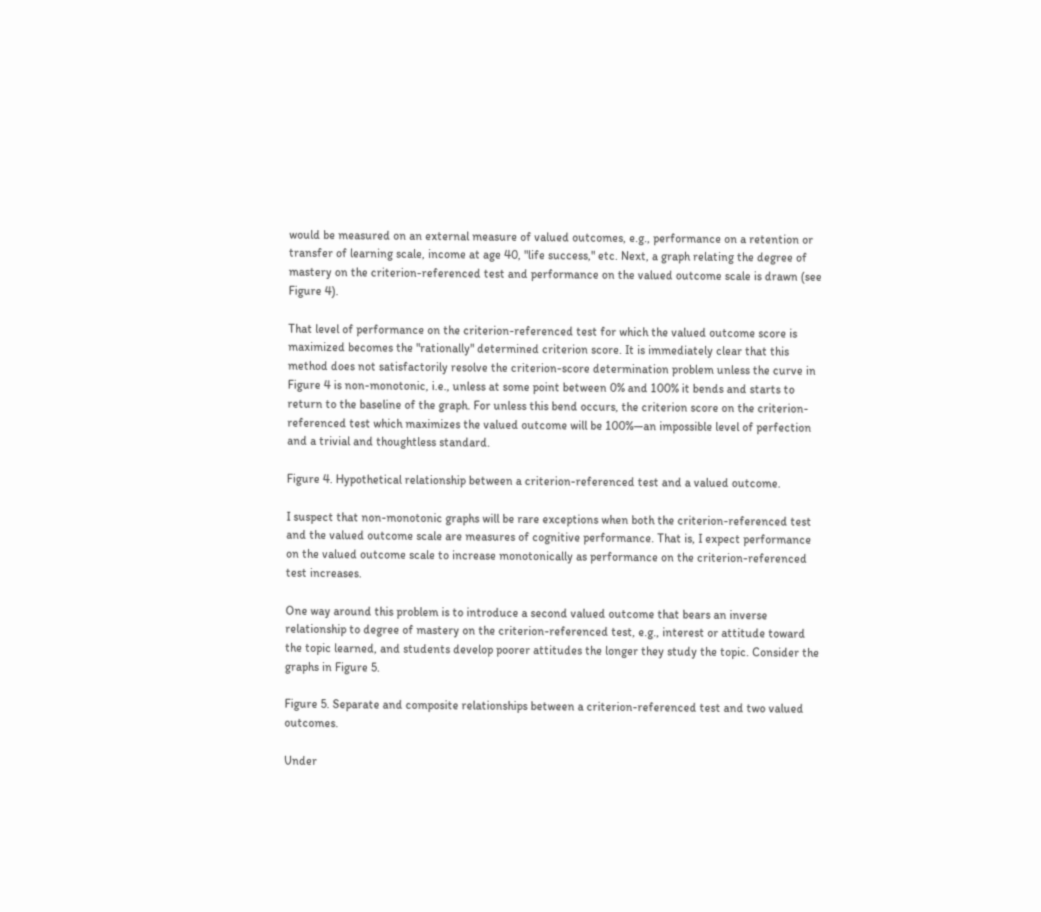would be measured on an external measure of valued outcomes, e.g., performance on a retention or transfer of learning scale, income at age 40, "life success," etc. Next, a graph relating the degree of mastery on the criterion-referenced test and performance on the valued outcome scale is drawn (see Figure 4).

That level of performance on the criterion-referenced test for which the valued outcome score is maximized becomes the "rationally" determined criterion score. It is immediately clear that this method does not satisfactorily resolve the criterion-score determination problem unless the curve in Figure 4 is non-monotonic, i.e., unless at some point between 0% and 100% it bends and starts to return to the baseline of the graph. For unless this bend occurs, the criterion score on the criterion-referenced test which maximizes the valued outcome will be 100%—an impossible level of perfection and a trivial and thoughtless standard.

Figure 4. Hypothetical relationship between a criterion-referenced test and a valued outcome.

I suspect that non-monotonic graphs will be rare exceptions when both the criterion-referenced test and the valued outcome scale are measures of cognitive performance. That is, I expect performance on the valued outcome scale to increase monotonically as performance on the criterion-referenced test increases.

One way around this problem is to introduce a second valued outcome that bears an inverse relationship to degree of mastery on the criterion-referenced test, e.g., interest or attitude toward the topic learned, and students develop poorer attitudes the longer they study the topic. Consider the graphs in Figure 5.

Figure 5. Separate and composite relationships between a criterion-referenced test and two valued outcomes.

Under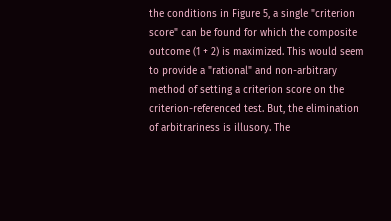the conditions in Figure 5, a single "criterion score" can be found for which the composite outcome (1 + 2) is maximized. This would seem to provide a "rational" and non-arbitrary method of setting a criterion score on the criterion-referenced test. But, the elimination of arbitrariness is illusory. The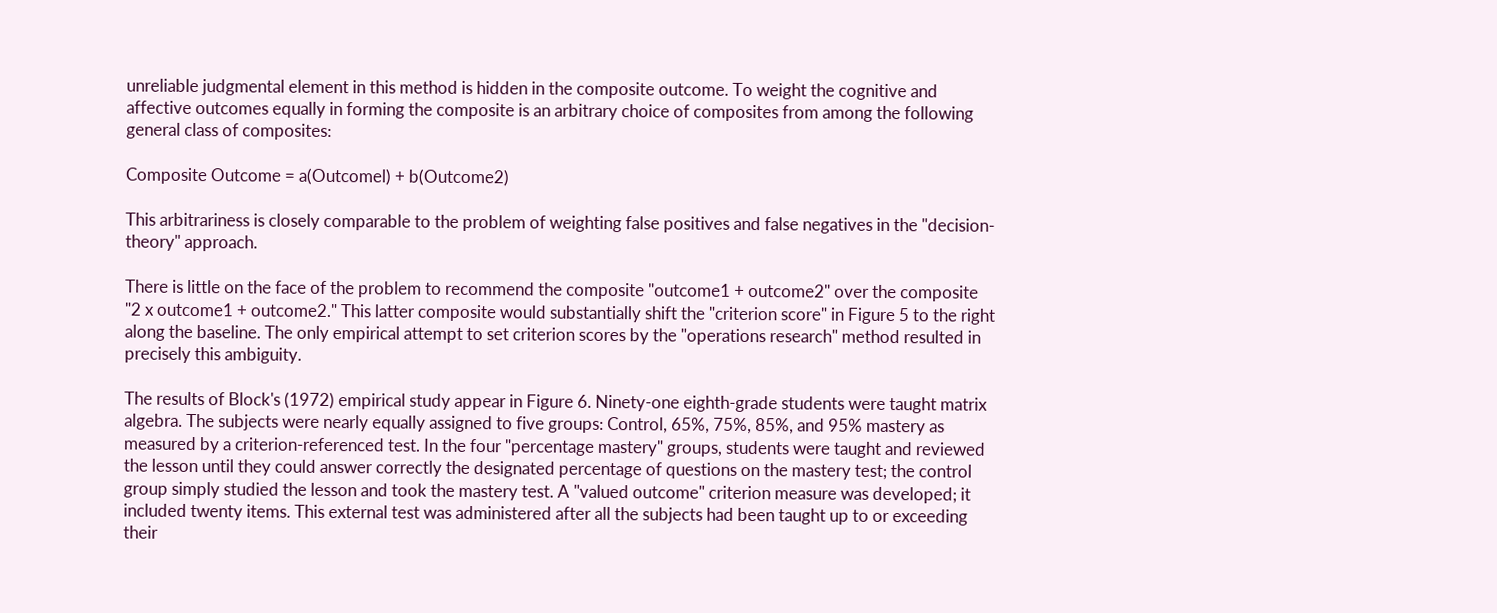unreliable judgmental element in this method is hidden in the composite outcome. To weight the cognitive and affective outcomes equally in forming the composite is an arbitrary choice of composites from among the following general class of composites:

Composite Outcome = a(Outcomel) + b(Outcome2)

This arbitrariness is closely comparable to the problem of weighting false positives and false negatives in the "decision-theory" approach.

There is little on the face of the problem to recommend the composite "outcome1 + outcome2" over the composite "2 x outcome1 + outcome2." This latter composite would substantially shift the "criterion score" in Figure 5 to the right along the baseline. The only empirical attempt to set criterion scores by the "operations research" method resulted in precisely this ambiguity.

The results of Block's (1972) empirical study appear in Figure 6. Ninety-one eighth-grade students were taught matrix algebra. The subjects were nearly equally assigned to five groups: Control, 65%, 75%, 85%, and 95% mastery as measured by a criterion-referenced test. In the four "percentage mastery" groups, students were taught and reviewed the lesson until they could answer correctly the designated percentage of questions on the mastery test; the control group simply studied the lesson and took the mastery test. A "valued outcome" criterion measure was developed; it included twenty items. This external test was administered after all the subjects had been taught up to or exceeding their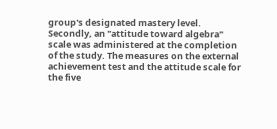group's designated mastery level. Secondly, an "attitude toward algebra" scale was administered at the completion of the study. The measures on the external achievement test and the attitude scale for the five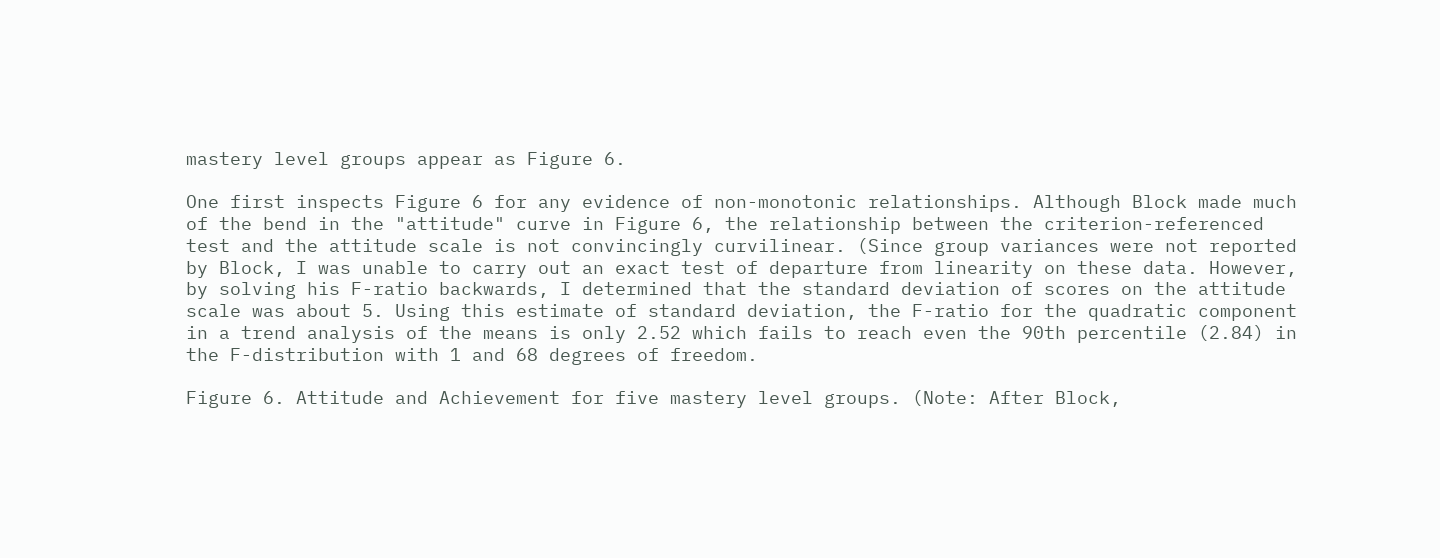mastery level groups appear as Figure 6.

One first inspects Figure 6 for any evidence of non-monotonic relationships. Although Block made much of the bend in the "attitude" curve in Figure 6, the relationship between the criterion-referenced test and the attitude scale is not convincingly curvilinear. (Since group variances were not reported by Block, I was unable to carry out an exact test of departure from linearity on these data. However, by solving his F-ratio backwards, I determined that the standard deviation of scores on the attitude scale was about 5. Using this estimate of standard deviation, the F-ratio for the quadratic component in a trend analysis of the means is only 2.52 which fails to reach even the 90th percentile (2.84) in the F-distribution with 1 and 68 degrees of freedom.

Figure 6. Attitude and Achievement for five mastery level groups. (Note: After Block,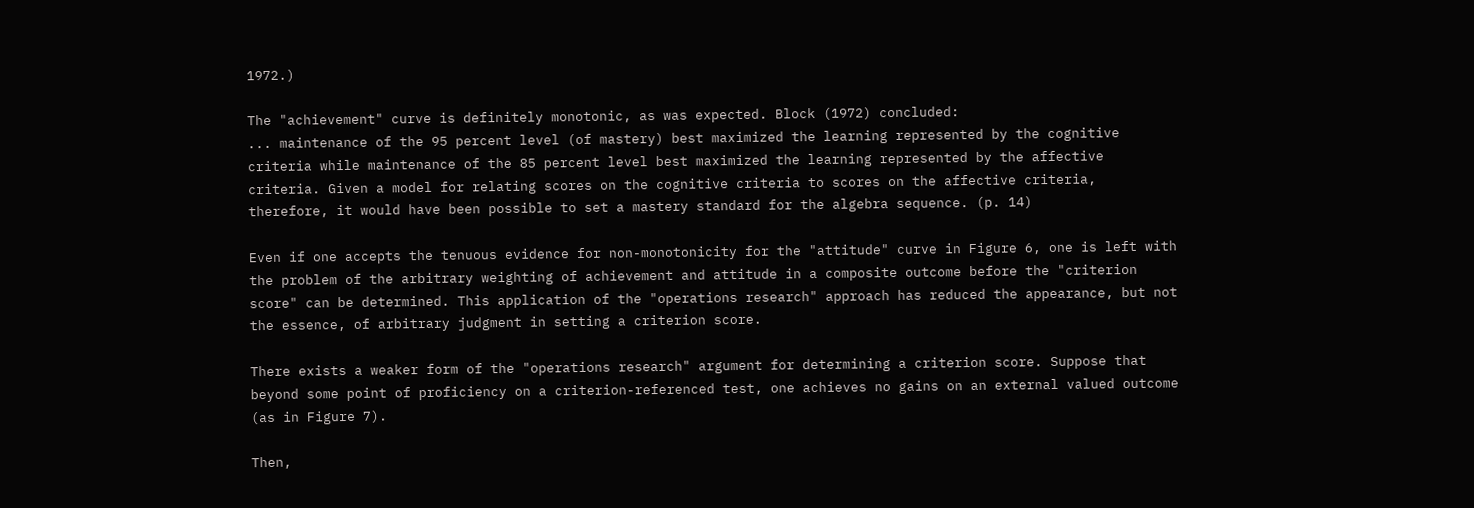1972.)

The "achievement" curve is definitely monotonic, as was expected. Block (1972) concluded:
... maintenance of the 95 percent level (of mastery) best maximized the learning represented by the cognitive criteria while maintenance of the 85 percent level best maximized the learning represented by the affective criteria. Given a model for relating scores on the cognitive criteria to scores on the affective criteria, therefore, it would have been possible to set a mastery standard for the algebra sequence. (p. 14)

Even if one accepts the tenuous evidence for non-monotonicity for the "attitude" curve in Figure 6, one is left with the problem of the arbitrary weighting of achievement and attitude in a composite outcome before the "criterion score" can be determined. This application of the "operations research" approach has reduced the appearance, but not the essence, of arbitrary judgment in setting a criterion score.

There exists a weaker form of the "operations research" argument for determining a criterion score. Suppose that beyond some point of proficiency on a criterion-referenced test, one achieves no gains on an external valued outcome (as in Figure 7).

Then,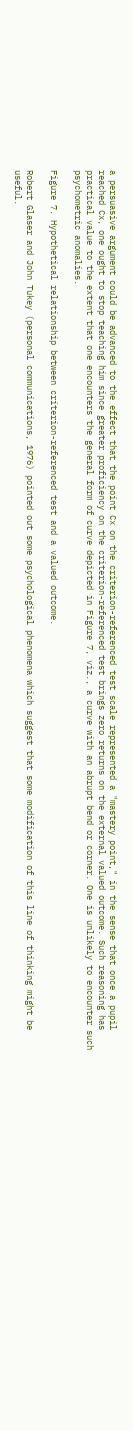a persuasive argument could be advanced to the effect that the point Cx on the criterion-referenced test scale represented a "mastery point," in the sense that once a pupil reached Cx, one ought to stop teaching him since greater proficiency on the criterion-referenced test brings zero returns on the external valued outcome. Such reasoning has practical value to the extent that one encounters the general form of curve depicted in Figure 7, viz., a curve with an abrupt bend or corner. One is unlikely to encounter such psychometric anomalies.

Figure 7. Hypothetical relationship between criterion-referenced test and a valued outcome.

Robert Glaser and John Tukey (personal communications, 1976) pointed out some psychological phenomena which suggest that some modification of this line of thinking might be useful.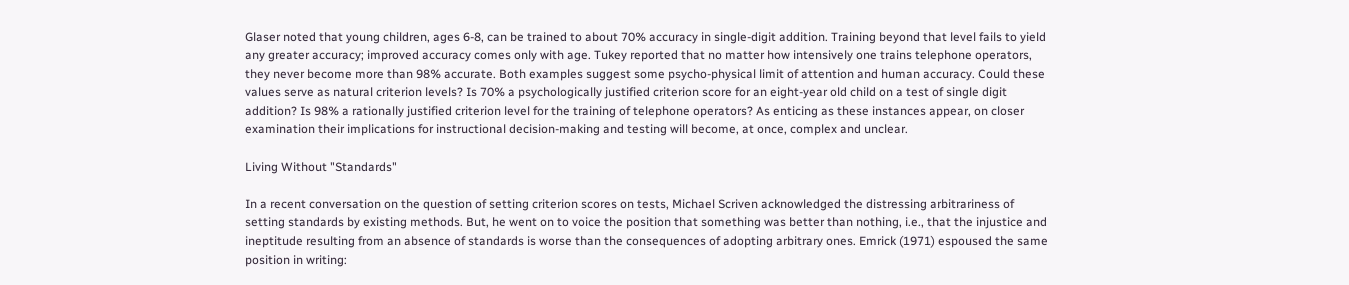Glaser noted that young children, ages 6-8, can be trained to about 70% accuracy in single-digit addition. Training beyond that level fails to yield any greater accuracy; improved accuracy comes only with age. Tukey reported that no matter how intensively one trains telephone operators, they never become more than 98% accurate. Both examples suggest some psycho-physical limit of attention and human accuracy. Could these values serve as natural criterion levels? Is 70% a psychologically justified criterion score for an eight-year old child on a test of single digit addition? Is 98% a rationally justified criterion level for the training of telephone operators? As enticing as these instances appear, on closer examination their implications for instructional decision-making and testing will become, at once, complex and unclear.

Living Without "Standards"

In a recent conversation on the question of setting criterion scores on tests, Michael Scriven acknowledged the distressing arbitrariness of setting standards by existing methods. But, he went on to voice the position that something was better than nothing, i.e., that the injustice and ineptitude resulting from an absence of standards is worse than the consequences of adopting arbitrary ones. Emrick (1971) espoused the same position in writing: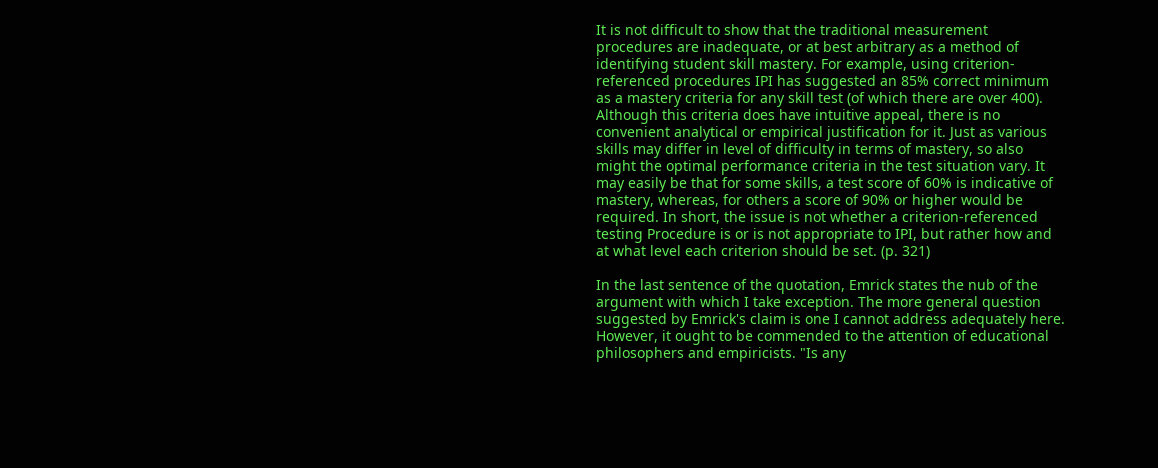It is not difficult to show that the traditional measurement procedures are inadequate, or at best arbitrary as a method of identifying student skill mastery. For example, using criterion-referenced procedures IPI has suggested an 85% correct minimum as a mastery criteria for any skill test (of which there are over 400). Although this criteria does have intuitive appeal, there is no convenient analytical or empirical justification for it. Just as various skills may differ in level of difficulty in terms of mastery, so also might the optimal performance criteria in the test situation vary. It may easily be that for some skills, a test score of 60% is indicative of mastery, whereas, for others a score of 90% or higher would be required. In short, the issue is not whether a criterion-referenced testing Procedure is or is not appropriate to IPI, but rather how and at what level each criterion should be set. (p. 321)

In the last sentence of the quotation, Emrick states the nub of the argument with which I take exception. The more general question suggested by Emrick's claim is one I cannot address adequately here. However, it ought to be commended to the attention of educational philosophers and empiricists. "Is any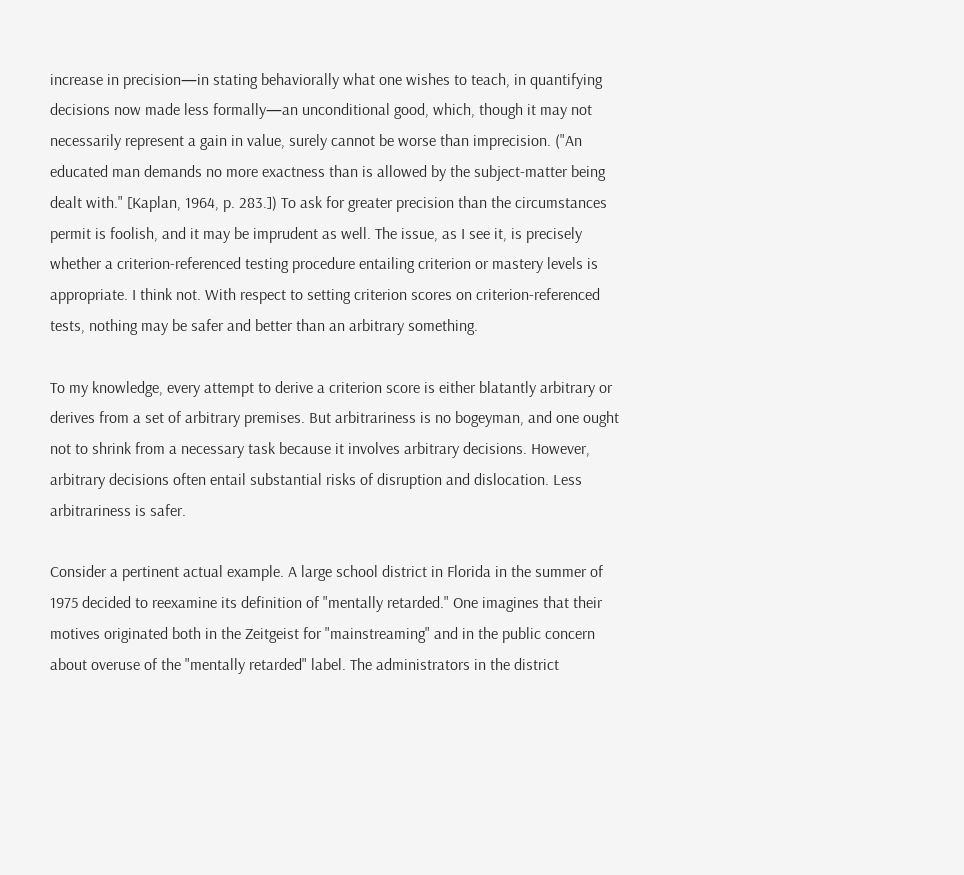increase in precision—in stating behaviorally what one wishes to teach, in quantifying decisions now made less formally—an unconditional good, which, though it may not necessarily represent a gain in value, surely cannot be worse than imprecision. ("An educated man demands no more exactness than is allowed by the subject-matter being dealt with." [Kaplan, 1964, p. 283.]) To ask for greater precision than the circumstances permit is foolish, and it may be imprudent as well. The issue, as I see it, is precisely whether a criterion-referenced testing procedure entailing criterion or mastery levels is appropriate. I think not. With respect to setting criterion scores on criterion-referenced tests, nothing may be safer and better than an arbitrary something.

To my knowledge, every attempt to derive a criterion score is either blatantly arbitrary or derives from a set of arbitrary premises. But arbitrariness is no bogeyman, and one ought not to shrink from a necessary task because it involves arbitrary decisions. However, arbitrary decisions often entail substantial risks of disruption and dislocation. Less arbitrariness is safer.

Consider a pertinent actual example. A large school district in Florida in the summer of 1975 decided to reexamine its definition of "mentally retarded." One imagines that their motives originated both in the Zeitgeist for "mainstreaming" and in the public concern about overuse of the "mentally retarded" label. The administrators in the district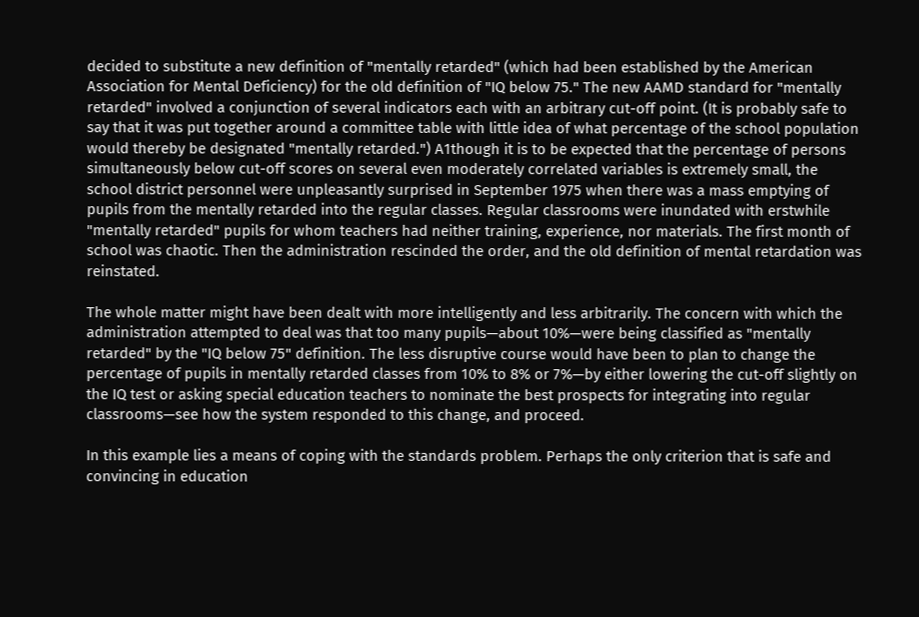decided to substitute a new definition of "mentally retarded" (which had been established by the American Association for Mental Deficiency) for the old definition of "IQ below 75." The new AAMD standard for "mentally retarded" involved a conjunction of several indicators each with an arbitrary cut-off point. (It is probably safe to say that it was put together around a committee table with little idea of what percentage of the school population would thereby be designated "mentally retarded.") A1though it is to be expected that the percentage of persons simultaneously below cut-off scores on several even moderately correlated variables is extremely small, the school district personnel were unpleasantly surprised in September 1975 when there was a mass emptying of pupils from the mentally retarded into the regular classes. Regular classrooms were inundated with erstwhile "mentally retarded" pupils for whom teachers had neither training, experience, nor materials. The first month of school was chaotic. Then the administration rescinded the order, and the old definition of mental retardation was reinstated.

The whole matter might have been dealt with more intelligently and less arbitrarily. The concern with which the administration attempted to deal was that too many pupils—about 10%—were being classified as "mentally retarded" by the "IQ below 75" definition. The less disruptive course would have been to plan to change the percentage of pupils in mentally retarded classes from 10% to 8% or 7%—by either lowering the cut-off slightly on the IQ test or asking special education teachers to nominate the best prospects for integrating into regular classrooms—see how the system responded to this change, and proceed.

In this example lies a means of coping with the standards problem. Perhaps the only criterion that is safe and convincing in education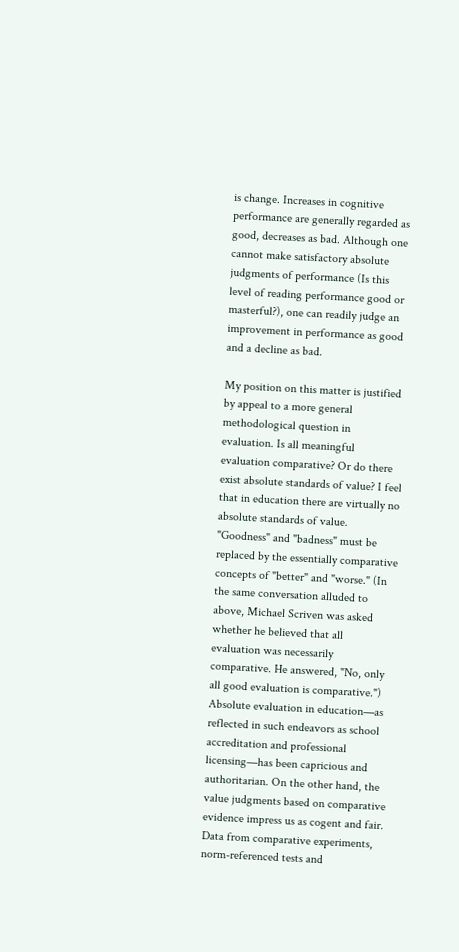is change. Increases in cognitive performance are generally regarded as good, decreases as bad. Although one cannot make satisfactory absolute judgments of performance (Is this level of reading performance good or masterful?), one can readily judge an improvement in performance as good and a decline as bad.

My position on this matter is justified by appeal to a more general methodological question in evaluation. Is all meaningful evaluation comparative? Or do there exist absolute standards of value? I feel that in education there are virtually no absolute standards of value. "Goodness" and "badness" must be replaced by the essentially comparative concepts of "better" and "worse." (In the same conversation alluded to above, Michael Scriven was asked whether he believed that all evaluation was necessarily comparative. He answered, "No, only all good evaluation is comparative.") Absolute evaluation in education—as reflected in such endeavors as school accreditation and professional licensing—has been capricious and authoritarian. On the other hand, the value judgments based on comparative evidence impress us as cogent and fair. Data from comparative experiments, norm-referenced tests and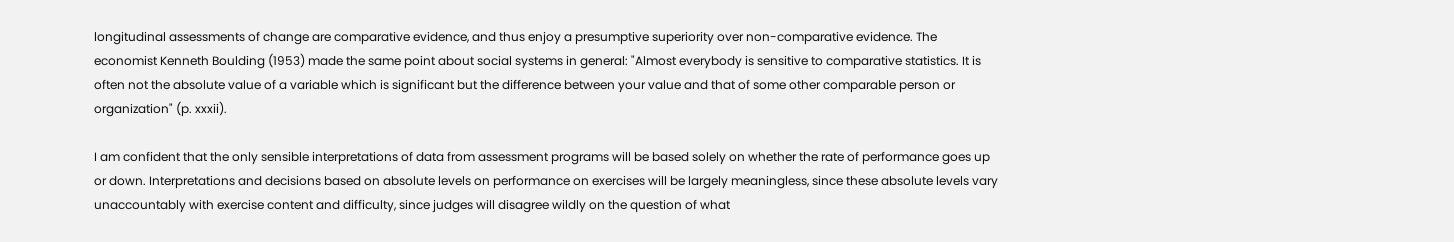longitudinal assessments of change are comparative evidence, and thus enjoy a presumptive superiority over non-comparative evidence. The economist Kenneth Boulding (1953) made the same point about social systems in general: "Almost everybody is sensitive to comparative statistics. It is often not the absolute value of a variable which is significant but the difference between your value and that of some other comparable person or organization" (p. xxxii).

I am confident that the only sensible interpretations of data from assessment programs will be based solely on whether the rate of performance goes up or down. Interpretations and decisions based on absolute levels on performance on exercises will be largely meaningless, since these absolute levels vary unaccountably with exercise content and difficulty, since judges will disagree wildly on the question of what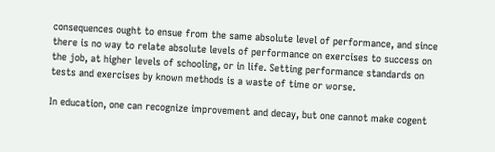consequences ought to ensue from the same absolute level of performance, and since there is no way to relate absolute levels of performance on exercises to success on the job, at higher levels of schooling, or in life. Setting performance standards on tests and exercises by known methods is a waste of time or worse.

In education, one can recognize improvement and decay, but one cannot make cogent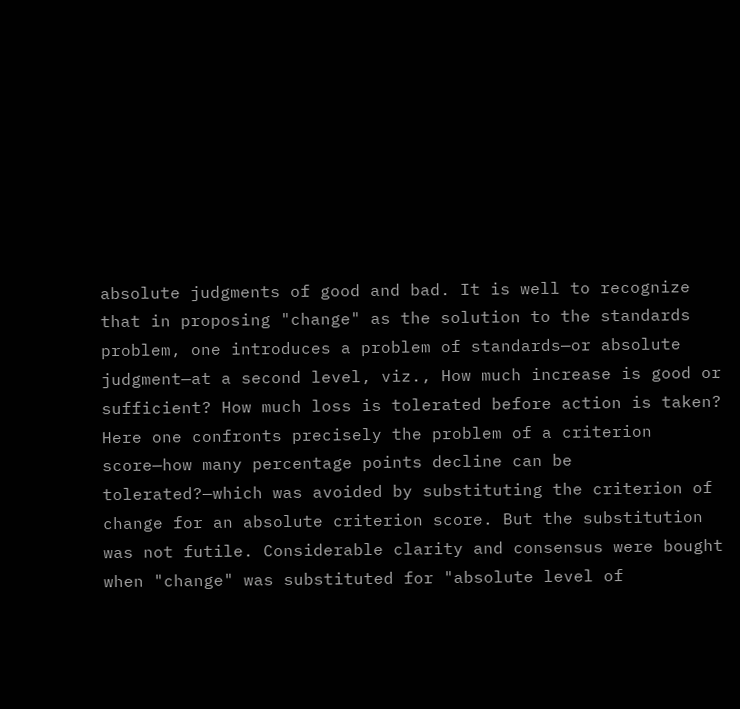absolute judgments of good and bad. It is well to recognize that in proposing "change" as the solution to the standards problem, one introduces a problem of standards—or absolute judgment—at a second level, viz., How much increase is good or sufficient? How much loss is tolerated before action is taken? Here one confronts precisely the problem of a criterion score—how many percentage points decline can be tolerated?—which was avoided by substituting the criterion of change for an absolute criterion score. But the substitution was not futile. Considerable clarity and consensus were bought when "change" was substituted for "absolute level of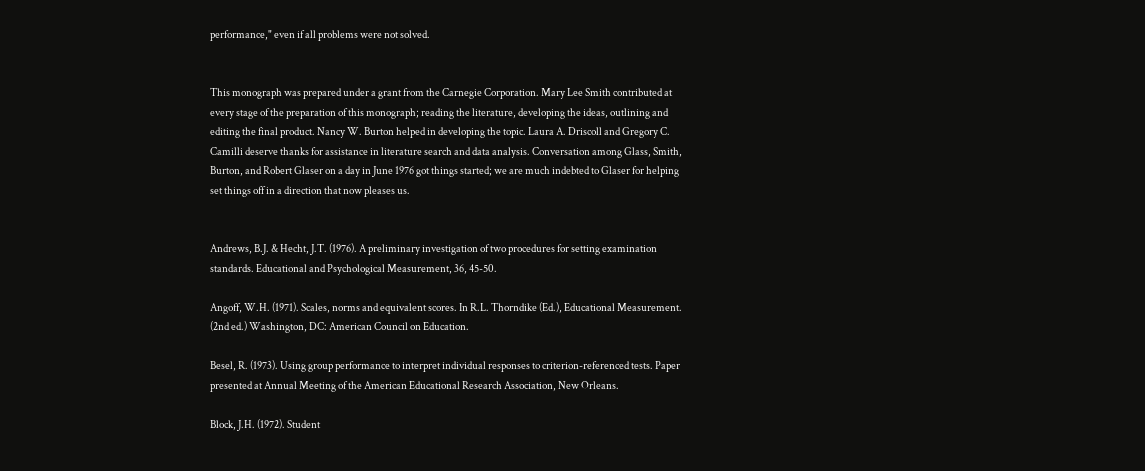performance," even if all problems were not solved.


This monograph was prepared under a grant from the Carnegie Corporation. Mary Lee Smith contributed at every stage of the preparation of this monograph; reading the literature, developing the ideas, outlining and editing the final product. Nancy W. Burton helped in developing the topic. Laura A. Driscoll and Gregory C. Camilli deserve thanks for assistance in literature search and data analysis. Conversation among Glass, Smith, Burton, and Robert Glaser on a day in June 1976 got things started; we are much indebted to Glaser for helping set things off in a direction that now pleases us.


Andrews, B.J. & Hecht, J.T. (1976). A preliminary investigation of two procedures for setting examination standards. Educational and Psychological Measurement, 36, 45-50.

Angoff, W.H. (1971). Scales, norms and equivalent scores. In R.L. Thorndike (Ed.), Educational Measurement. (2nd ed.) Washington, DC: American Council on Education.

Besel, R. (1973). Using group performance to interpret individual responses to criterion-referenced tests. Paper presented at Annual Meeting of the American Educational Research Association, New Orleans.

Block, J.H. (1972). Student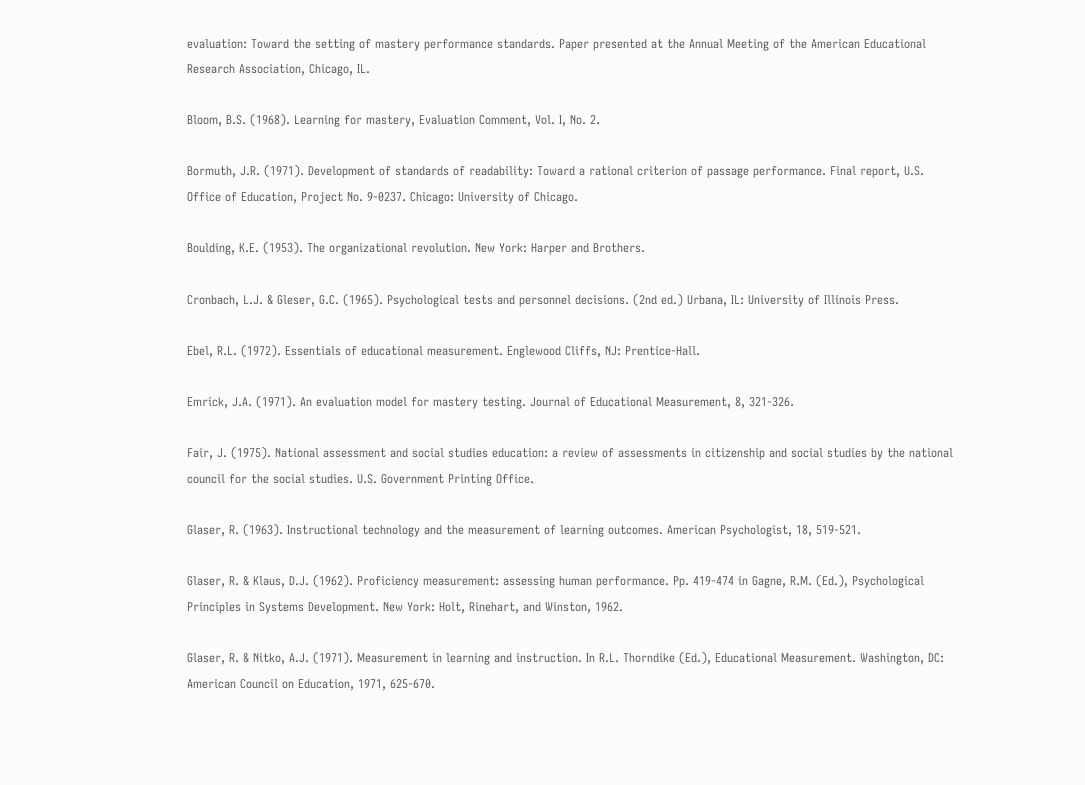evaluation: Toward the setting of mastery performance standards. Paper presented at the Annual Meeting of the American Educational Research Association, Chicago, IL.

Bloom, B.S. (1968). Learning for mastery, Evaluation Comment, Vol. I, No. 2.

Bormuth, J.R. (1971). Development of standards of readability: Toward a rational criterion of passage performance. Final report, U.S. Office of Education, Project No. 9-0237. Chicago: University of Chicago.

Boulding, K.E. (1953). The organizational revolution. New York: Harper and Brothers.

Cronbach, L.J. & Gleser, G.C. (1965). Psychological tests and personnel decisions. (2nd ed.) Urbana, IL: University of Illinois Press.

Ebel, R.L. (1972). Essentials of educational measurement. Englewood Cliffs, NJ: Prentice-Hall.

Emrick, J.A. (1971). An evaluation model for mastery testing. Journal of Educational Measurement, 8, 321-326.

Fair, J. (1975). National assessment and social studies education: a review of assessments in citizenship and social studies by the national council for the social studies. U.S. Government Printing Office.

Glaser, R. (1963). Instructional technology and the measurement of learning outcomes. American Psychologist, 18, 519-521.

Glaser, R. & Klaus, D.J. (1962). Proficiency measurement: assessing human performance. Pp. 419-474 in Gagne, R.M. (Ed.), Psychological Principles in Systems Development. New York: Holt, Rinehart, and Winston, 1962.

Glaser, R. & Nitko, A.J. (1971). Measurement in learning and instruction. In R.L. Thorndike (Ed.), Educational Measurement. Washington, DC: American Council on Education, 1971, 625-670.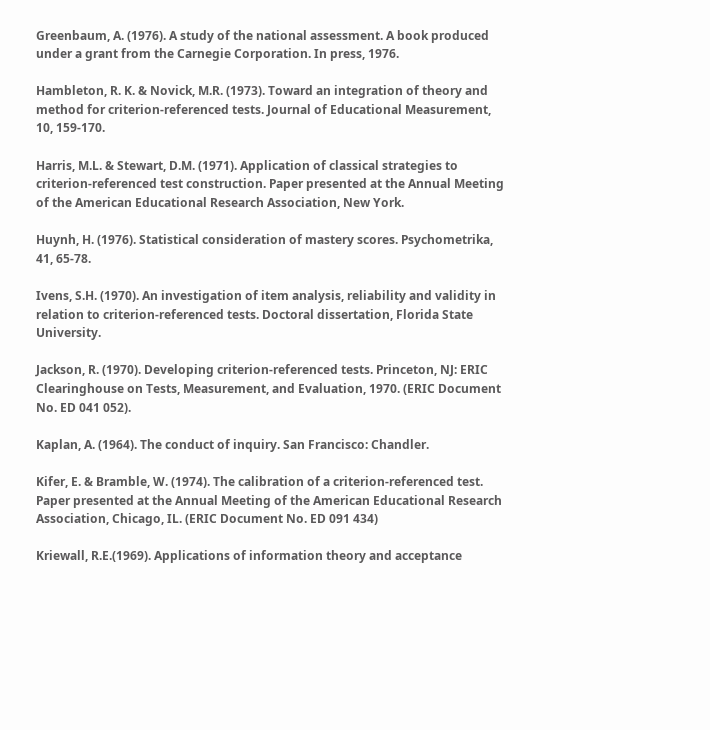Greenbaum, A. (1976). A study of the national assessment. A book produced under a grant from the Carnegie Corporation. In press, 1976.

Hambleton, R. K. & Novick, M.R. (1973). Toward an integration of theory and method for criterion-referenced tests. Journal of Educational Measurement, 10, 159-170.

Harris, M.L. & Stewart, D.M. (1971). Application of classical strategies to criterion-referenced test construction. Paper presented at the Annual Meeting of the American Educational Research Association, New York.

Huynh, H. (1976). Statistical consideration of mastery scores. Psychometrika, 41, 65-78.

Ivens, S.H. (1970). An investigation of item analysis, reliability and validity in relation to criterion-referenced tests. Doctoral dissertation, Florida State University.

Jackson, R. (1970). Developing criterion-referenced tests. Princeton, NJ: ERIC Clearinghouse on Tests, Measurement, and Evaluation, 1970. (ERIC Document No. ED 041 052).

Kaplan, A. (1964). The conduct of inquiry. San Francisco: Chandler.

Kifer, E. & Bramble, W. (1974). The calibration of a criterion-referenced test. Paper presented at the Annual Meeting of the American Educational Research Association, Chicago, IL. (ERIC Document No. ED 091 434)

Kriewall, R.E.(1969). Applications of information theory and acceptance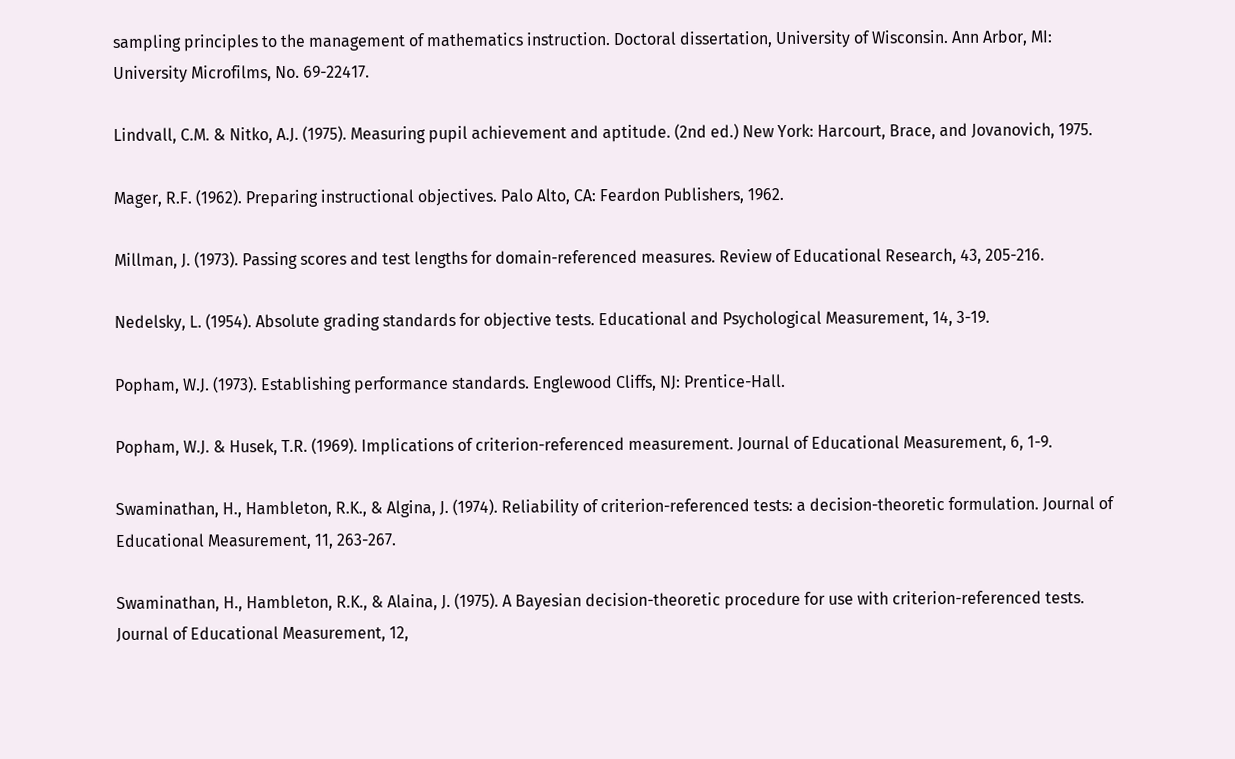sampling principles to the management of mathematics instruction. Doctoral dissertation, University of Wisconsin. Ann Arbor, MI: University Microfilms, No. 69-22417.

Lindvall, C.M. & Nitko, A.J. (1975). Measuring pupil achievement and aptitude. (2nd ed.) New York: Harcourt, Brace, and Jovanovich, 1975.

Mager, R.F. (1962). Preparing instructional objectives. Palo Alto, CA: Feardon Publishers, 1962.

Millman, J. (1973). Passing scores and test lengths for domain-referenced measures. Review of Educational Research, 43, 205-216.

Nedelsky, L. (1954). Absolute grading standards for objective tests. Educational and Psychological Measurement, 14, 3-19.

Popham, W.J. (1973). Establishing performance standards. Englewood Cliffs, NJ: Prentice-Hall.

Popham, W.J. & Husek, T.R. (1969). Implications of criterion-referenced measurement. Journal of Educational Measurement, 6, 1-9.

Swaminathan, H., Hambleton, R.K., & Algina, J. (1974). Reliability of criterion-referenced tests: a decision-theoretic formulation. Journal of Educational Measurement, 11, 263-267.

Swaminathan, H., Hambleton, R.K., & Alaina, J. (1975). A Bayesian decision-theoretic procedure for use with criterion-referenced tests. Journal of Educational Measurement, 12,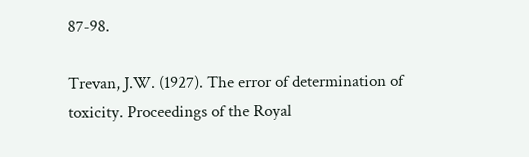87-98.

Trevan, J.W. (1927). The error of determination of toxicity. Proceedings of the Royal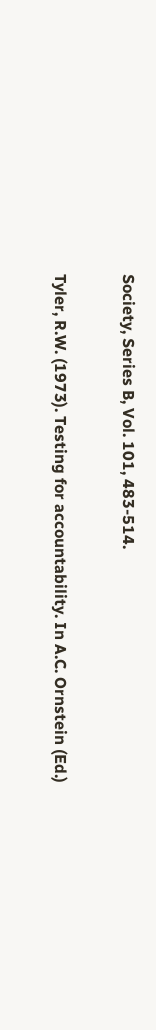Society, Series B, Vol. 101, 483-514.

Tyler, R.W. (1973). Testing for accountability. In A.C. Ornstein (Ed.)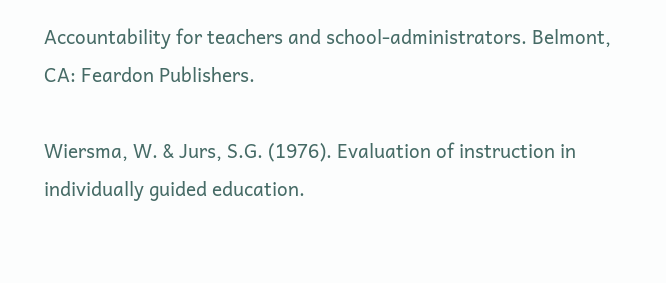Accountability for teachers and school-administrators. Belmont, CA: Feardon Publishers.

Wiersma, W. & Jurs, S.G. (1976). Evaluation of instruction in individually guided education.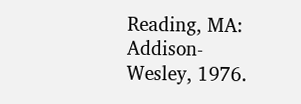Reading, MA: Addison-Wesley, 1976.